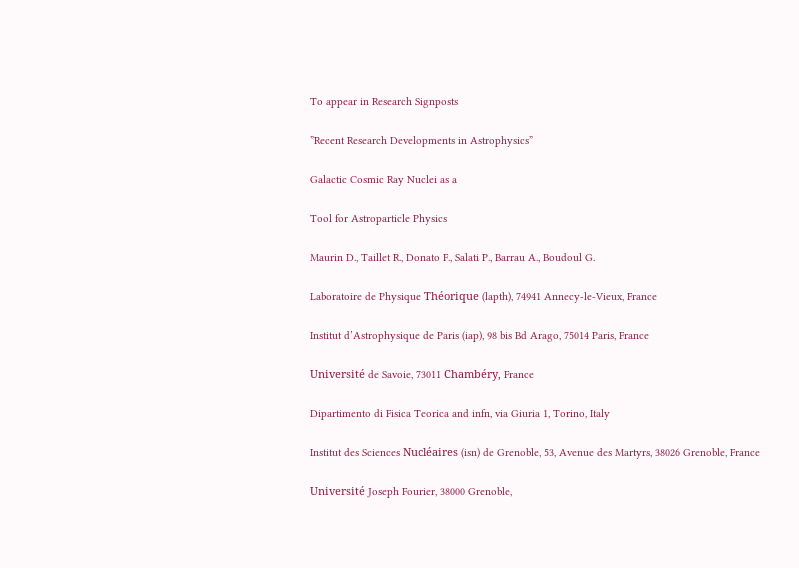To appear in Research Signposts

”Recent Research Developments in Astrophysics”

Galactic Cosmic Ray Nuclei as a

Tool for Astroparticle Physics

Maurin D., Taillet R., Donato F., Salati P., Barrau A., Boudoul G.

Laboratoire de Physique Théorique (lapth), 74941 Annecy-le-Vieux, France

Institut d’Astrophysique de Paris (iap), 98 bis Bd Arago, 75014 Paris, France

Université de Savoie, 73011 Chambéry, France

Dipartimento di Fisica Teorica and infn, via Giuria 1, Torino, Italy

Institut des Sciences Nucléaires (isn) de Grenoble, 53, Avenue des Martyrs, 38026 Grenoble, France

Université Joseph Fourier, 38000 Grenoble,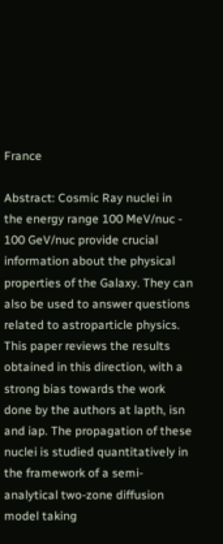France

Abstract: Cosmic Ray nuclei in the energy range 100 MeV/nuc - 100 GeV/nuc provide crucial information about the physical properties of the Galaxy. They can also be used to answer questions related to astroparticle physics. This paper reviews the results obtained in this direction, with a strong bias towards the work done by the authors at lapth, isn and iap. The propagation of these nuclei is studied quantitatively in the framework of a semi-analytical two-zone diffusion model taking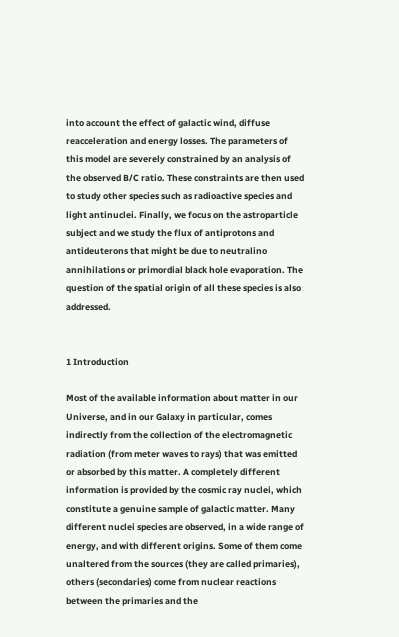into account the effect of galactic wind, diffuse reacceleration and energy losses. The parameters of this model are severely constrained by an analysis of the observed B/C ratio. These constraints are then used to study other species such as radioactive species and light antinuclei. Finally, we focus on the astroparticle subject and we study the flux of antiprotons and antideuterons that might be due to neutralino annihilations or primordial black hole evaporation. The question of the spatial origin of all these species is also addressed.


1 Introduction

Most of the available information about matter in our Universe, and in our Galaxy in particular, comes indirectly from the collection of the electromagnetic radiation (from meter waves to rays) that was emitted or absorbed by this matter. A completely different information is provided by the cosmic ray nuclei, which constitute a genuine sample of galactic matter. Many different nuclei species are observed, in a wide range of energy, and with different origins. Some of them come unaltered from the sources (they are called primaries), others (secondaries) come from nuclear reactions between the primaries and the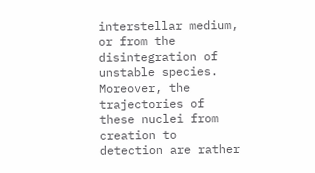interstellar medium, or from the disintegration of unstable species. Moreover, the trajectories of these nuclei from creation to detection are rather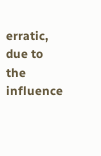erratic, due to the influence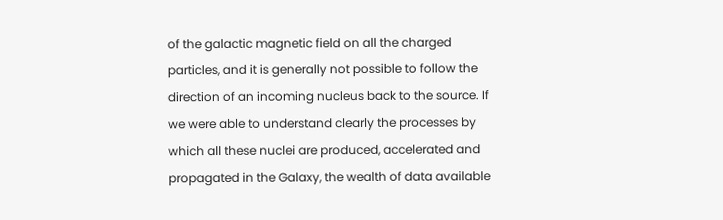of the galactic magnetic field on all the charged particles, and it is generally not possible to follow the direction of an incoming nucleus back to the source. If we were able to understand clearly the processes by which all these nuclei are produced, accelerated and propagated in the Galaxy, the wealth of data available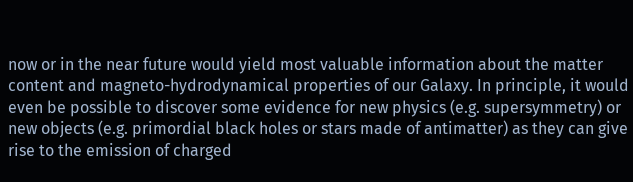now or in the near future would yield most valuable information about the matter content and magneto-hydrodynamical properties of our Galaxy. In principle, it would even be possible to discover some evidence for new physics (e.g. supersymmetry) or new objects (e.g. primordial black holes or stars made of antimatter) as they can give rise to the emission of charged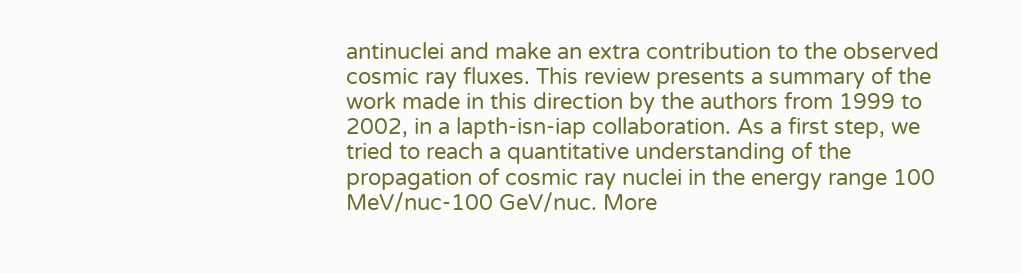antinuclei and make an extra contribution to the observed cosmic ray fluxes. This review presents a summary of the work made in this direction by the authors from 1999 to 2002, in a lapth-isn-iap collaboration. As a first step, we tried to reach a quantitative understanding of the propagation of cosmic ray nuclei in the energy range 100 MeV/nuc-100 GeV/nuc. More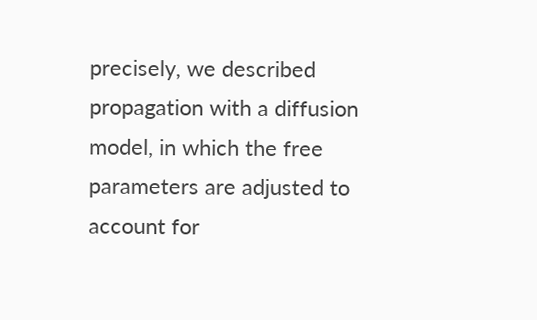precisely, we described propagation with a diffusion model, in which the free parameters are adjusted to account for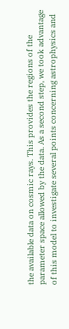the available data on cosmic rays. This provides the regions of the parameter space allowed by the data. As a second step, we took advantage of this model to investigate several points concerning astrophysics and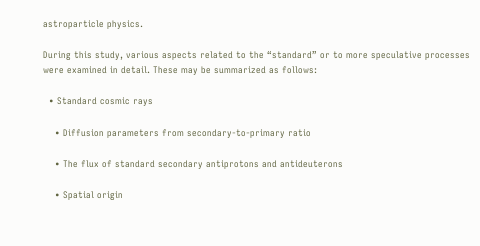astroparticle physics.

During this study, various aspects related to the “standard” or to more speculative processes were examined in detail. These may be summarized as follows:

  • Standard cosmic rays

    • Diffusion parameters from secondary-to-primary ratio

    • The flux of standard secondary antiprotons and antideuterons

    • Spatial origin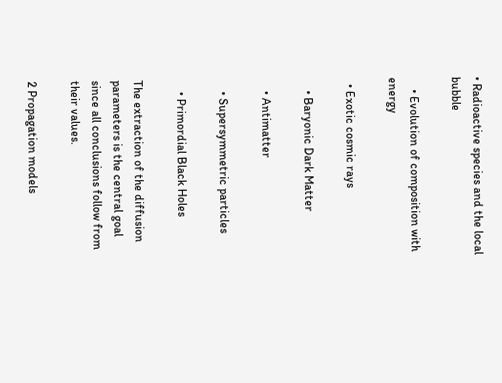• Radioactive species and the local bubble

    • Evolution of composition with energy

  • Exotic cosmic rays

    • Baryonic Dark Matter

    • Antimatter

    • Supersymmetric particles

    • Primordial Black Holes

The extraction of the diffusion parameters is the central goal since all conclusions follow from their values.

2 Propagation models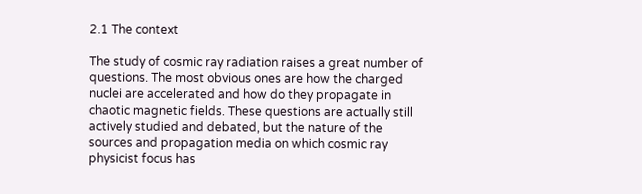2.1 The context

The study of cosmic ray radiation raises a great number of questions. The most obvious ones are how the charged nuclei are accelerated and how do they propagate in chaotic magnetic fields. These questions are actually still actively studied and debated, but the nature of the sources and propagation media on which cosmic ray physicist focus has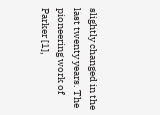slightly changed in the last twenty years. The pioneering work of Parker [1],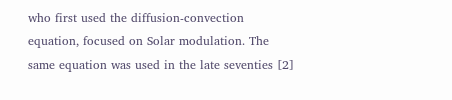who first used the diffusion-convection equation, focused on Solar modulation. The same equation was used in the late seventies [2]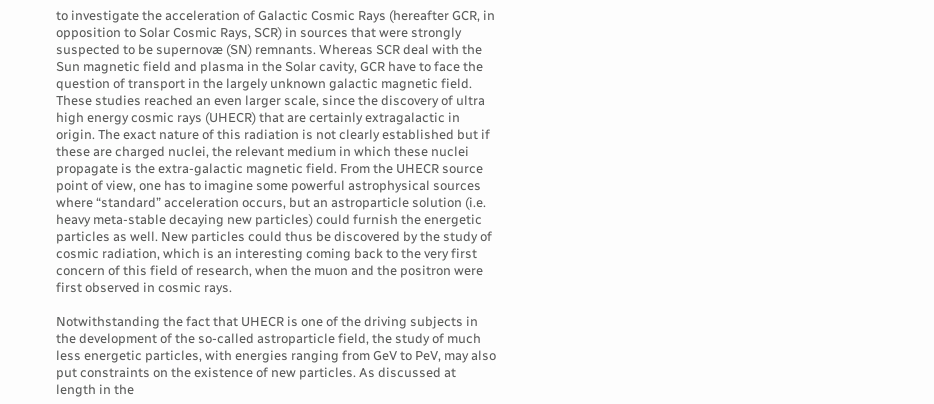to investigate the acceleration of Galactic Cosmic Rays (hereafter GCR, in opposition to Solar Cosmic Rays, SCR) in sources that were strongly suspected to be supernovæ (SN) remnants. Whereas SCR deal with the Sun magnetic field and plasma in the Solar cavity, GCR have to face the question of transport in the largely unknown galactic magnetic field. These studies reached an even larger scale, since the discovery of ultra high energy cosmic rays (UHECR) that are certainly extragalactic in origin. The exact nature of this radiation is not clearly established but if these are charged nuclei, the relevant medium in which these nuclei propagate is the extra-galactic magnetic field. From the UHECR source point of view, one has to imagine some powerful astrophysical sources where “standard” acceleration occurs, but an astroparticle solution (i.e. heavy meta-stable decaying new particles) could furnish the energetic particles as well. New particles could thus be discovered by the study of cosmic radiation, which is an interesting coming back to the very first concern of this field of research, when the muon and the positron were first observed in cosmic rays.

Notwithstanding the fact that UHECR is one of the driving subjects in the development of the so-called astroparticle field, the study of much less energetic particles, with energies ranging from GeV to PeV, may also put constraints on the existence of new particles. As discussed at length in the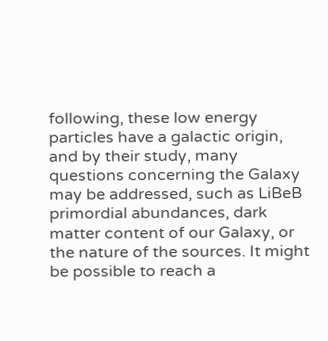following, these low energy particles have a galactic origin, and by their study, many questions concerning the Galaxy may be addressed, such as LiBeB primordial abundances, dark matter content of our Galaxy, or the nature of the sources. It might be possible to reach a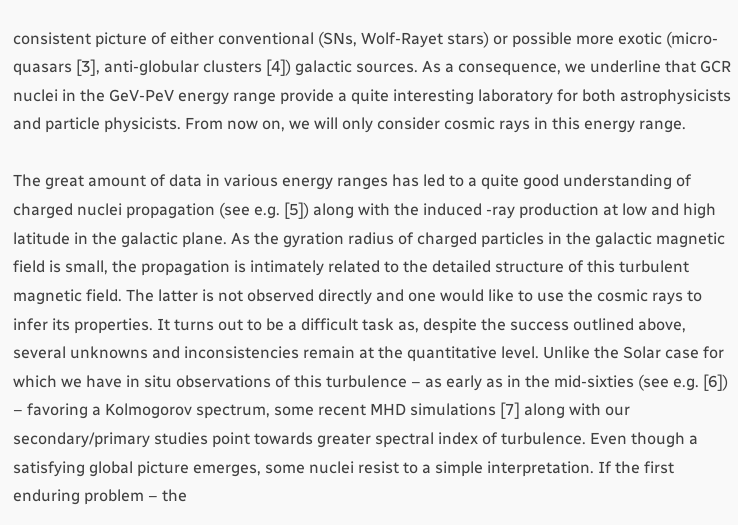consistent picture of either conventional (SNs, Wolf-Rayet stars) or possible more exotic (micro-quasars [3], anti-globular clusters [4]) galactic sources. As a consequence, we underline that GCR nuclei in the GeV-PeV energy range provide a quite interesting laboratory for both astrophysicists and particle physicists. From now on, we will only consider cosmic rays in this energy range.

The great amount of data in various energy ranges has led to a quite good understanding of charged nuclei propagation (see e.g. [5]) along with the induced -ray production at low and high latitude in the galactic plane. As the gyration radius of charged particles in the galactic magnetic field is small, the propagation is intimately related to the detailed structure of this turbulent magnetic field. The latter is not observed directly and one would like to use the cosmic rays to infer its properties. It turns out to be a difficult task as, despite the success outlined above, several unknowns and inconsistencies remain at the quantitative level. Unlike the Solar case for which we have in situ observations of this turbulence – as early as in the mid-sixties (see e.g. [6]) – favoring a Kolmogorov spectrum, some recent MHD simulations [7] along with our secondary/primary studies point towards greater spectral index of turbulence. Even though a satisfying global picture emerges, some nuclei resist to a simple interpretation. If the first enduring problem – the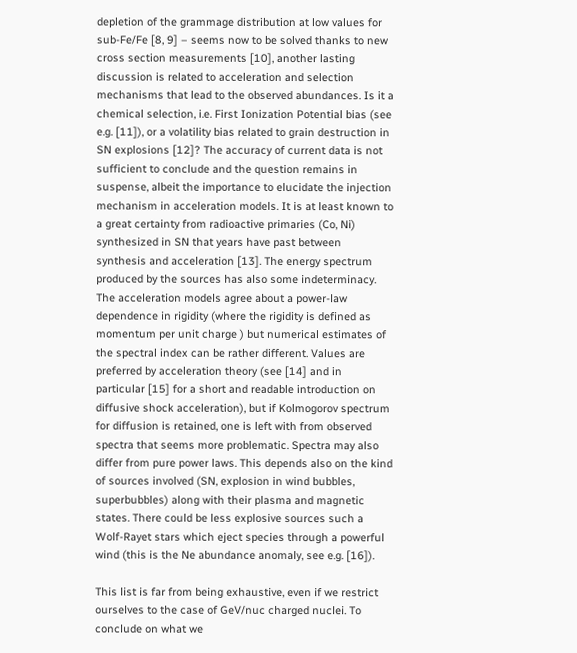depletion of the grammage distribution at low values for sub-Fe/Fe [8, 9] – seems now to be solved thanks to new cross section measurements [10], another lasting discussion is related to acceleration and selection mechanisms that lead to the observed abundances. Is it a chemical selection, i.e. First Ionization Potential bias (see e.g. [11]), or a volatility bias related to grain destruction in SN explosions [12]? The accuracy of current data is not sufficient to conclude and the question remains in suspense, albeit the importance to elucidate the injection mechanism in acceleration models. It is at least known to a great certainty from radioactive primaries (Co, Ni) synthesized in SN that years have past between synthesis and acceleration [13]. The energy spectrum produced by the sources has also some indeterminacy. The acceleration models agree about a power-law dependence in rigidity (where the rigidity is defined as momentum per unit charge ) but numerical estimates of the spectral index can be rather different. Values are preferred by acceleration theory (see [14] and in particular [15] for a short and readable introduction on diffusive shock acceleration), but if Kolmogorov spectrum for diffusion is retained, one is left with from observed spectra that seems more problematic. Spectra may also differ from pure power laws. This depends also on the kind of sources involved (SN, explosion in wind bubbles, superbubbles) along with their plasma and magnetic states. There could be less explosive sources such a Wolf-Rayet stars which eject species through a powerful wind (this is the Ne abundance anomaly, see e.g. [16]).

This list is far from being exhaustive, even if we restrict ourselves to the case of GeV/nuc charged nuclei. To conclude on what we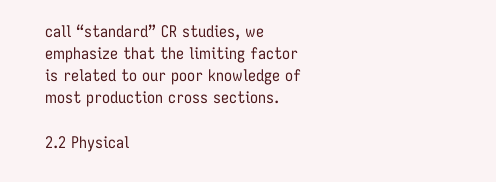call “standard” CR studies, we emphasize that the limiting factor is related to our poor knowledge of most production cross sections.

2.2 Physical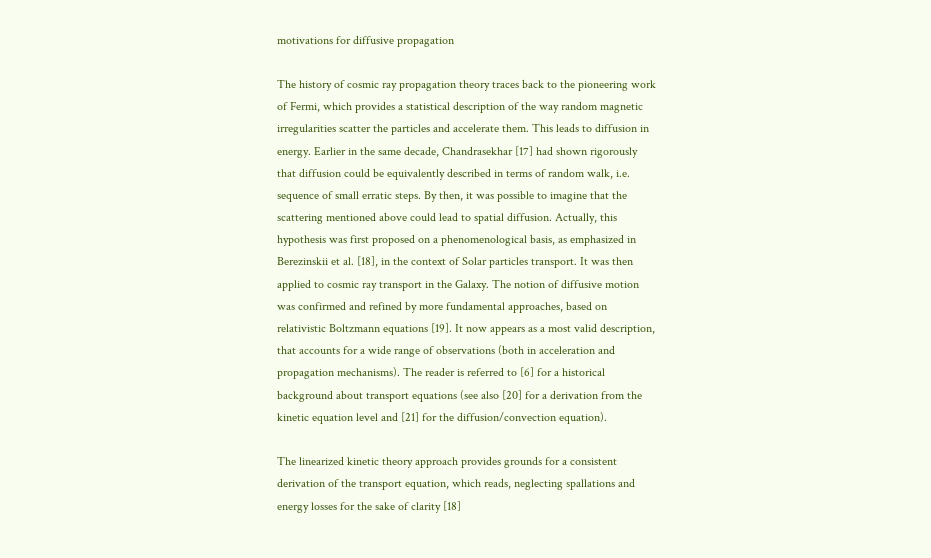motivations for diffusive propagation

The history of cosmic ray propagation theory traces back to the pioneering work of Fermi, which provides a statistical description of the way random magnetic irregularities scatter the particles and accelerate them. This leads to diffusion in energy. Earlier in the same decade, Chandrasekhar [17] had shown rigorously that diffusion could be equivalently described in terms of random walk, i.e. sequence of small erratic steps. By then, it was possible to imagine that the scattering mentioned above could lead to spatial diffusion. Actually, this hypothesis was first proposed on a phenomenological basis, as emphasized in Berezinskii et al. [18], in the context of Solar particles transport. It was then applied to cosmic ray transport in the Galaxy. The notion of diffusive motion was confirmed and refined by more fundamental approaches, based on relativistic Boltzmann equations [19]. It now appears as a most valid description, that accounts for a wide range of observations (both in acceleration and propagation mechanisms). The reader is referred to [6] for a historical background about transport equations (see also [20] for a derivation from the kinetic equation level and [21] for the diffusion/convection equation).

The linearized kinetic theory approach provides grounds for a consistent derivation of the transport equation, which reads, neglecting spallations and energy losses for the sake of clarity [18]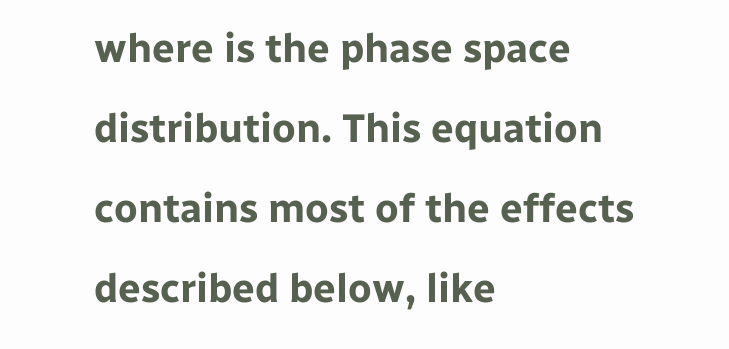where is the phase space distribution. This equation contains most of the effects described below, like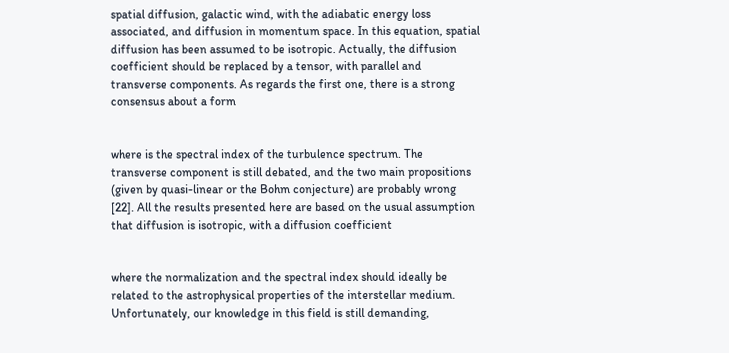spatial diffusion, galactic wind, with the adiabatic energy loss associated, and diffusion in momentum space. In this equation, spatial diffusion has been assumed to be isotropic. Actually, the diffusion coefficient should be replaced by a tensor, with parallel and transverse components. As regards the first one, there is a strong consensus about a form


where is the spectral index of the turbulence spectrum. The transverse component is still debated, and the two main propositions (given by quasi-linear or the Bohm conjecture) are probably wrong [22]. All the results presented here are based on the usual assumption that diffusion is isotropic, with a diffusion coefficient


where the normalization and the spectral index should ideally be related to the astrophysical properties of the interstellar medium. Unfortunately, our knowledge in this field is still demanding,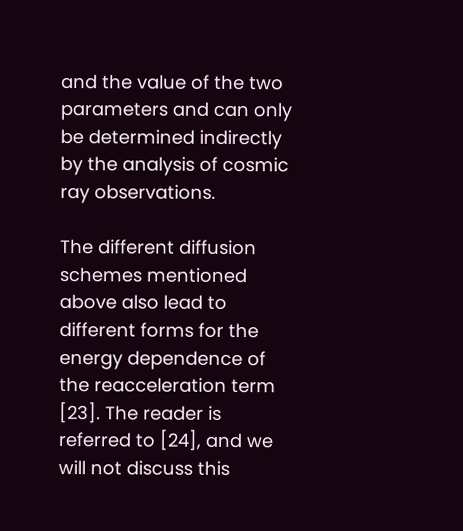and the value of the two parameters and can only be determined indirectly by the analysis of cosmic ray observations.

The different diffusion schemes mentioned above also lead to different forms for the energy dependence of the reacceleration term  [23]. The reader is referred to [24], and we will not discuss this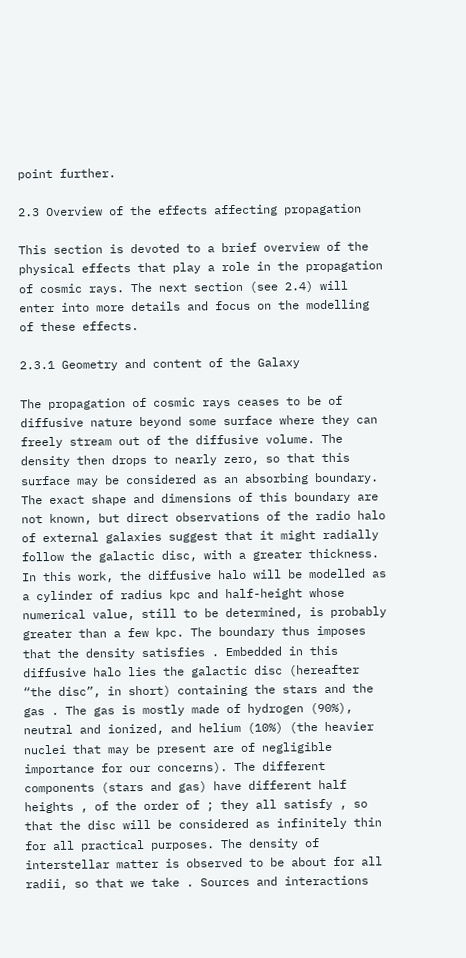point further.

2.3 Overview of the effects affecting propagation

This section is devoted to a brief overview of the physical effects that play a role in the propagation of cosmic rays. The next section (see 2.4) will enter into more details and focus on the modelling of these effects.

2.3.1 Geometry and content of the Galaxy

The propagation of cosmic rays ceases to be of diffusive nature beyond some surface where they can freely stream out of the diffusive volume. The density then drops to nearly zero, so that this surface may be considered as an absorbing boundary. The exact shape and dimensions of this boundary are not known, but direct observations of the radio halo of external galaxies suggest that it might radially follow the galactic disc, with a greater thickness. In this work, the diffusive halo will be modelled as a cylinder of radius kpc and half-height whose numerical value, still to be determined, is probably greater than a few kpc. The boundary thus imposes that the density satisfies . Embedded in this diffusive halo lies the galactic disc (hereafter “the disc”, in short) containing the stars and the gas . The gas is mostly made of hydrogen (90%), neutral and ionized, and helium (10%) (the heavier nuclei that may be present are of negligible importance for our concerns). The different components (stars and gas) have different half heights , of the order of ; they all satisfy , so that the disc will be considered as infinitely thin for all practical purposes. The density of interstellar matter is observed to be about for all radii, so that we take . Sources and interactions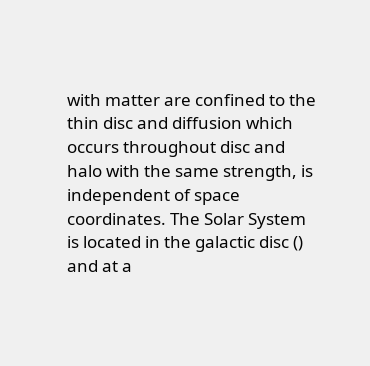with matter are confined to the thin disc and diffusion which occurs throughout disc and halo with the same strength, is independent of space coordinates. The Solar System is located in the galactic disc () and at a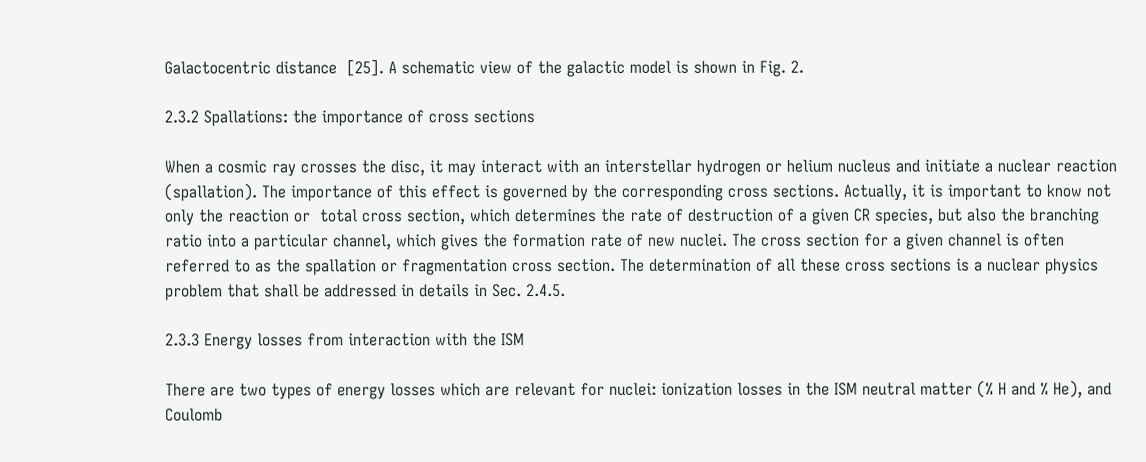Galactocentric distance  [25]. A schematic view of the galactic model is shown in Fig. 2.

2.3.2 Spallations: the importance of cross sections

When a cosmic ray crosses the disc, it may interact with an interstellar hydrogen or helium nucleus and initiate a nuclear reaction (spallation). The importance of this effect is governed by the corresponding cross sections. Actually, it is important to know not only the reaction or  total cross section, which determines the rate of destruction of a given CR species, but also the branching ratio into a particular channel, which gives the formation rate of new nuclei. The cross section for a given channel is often referred to as the spallation or fragmentation cross section. The determination of all these cross sections is a nuclear physics problem that shall be addressed in details in Sec. 2.4.5.

2.3.3 Energy losses from interaction with the ISM

There are two types of energy losses which are relevant for nuclei: ionization losses in the ISM neutral matter (% H and % He), and Coulomb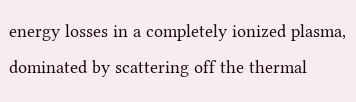energy losses in a completely ionized plasma, dominated by scattering off the thermal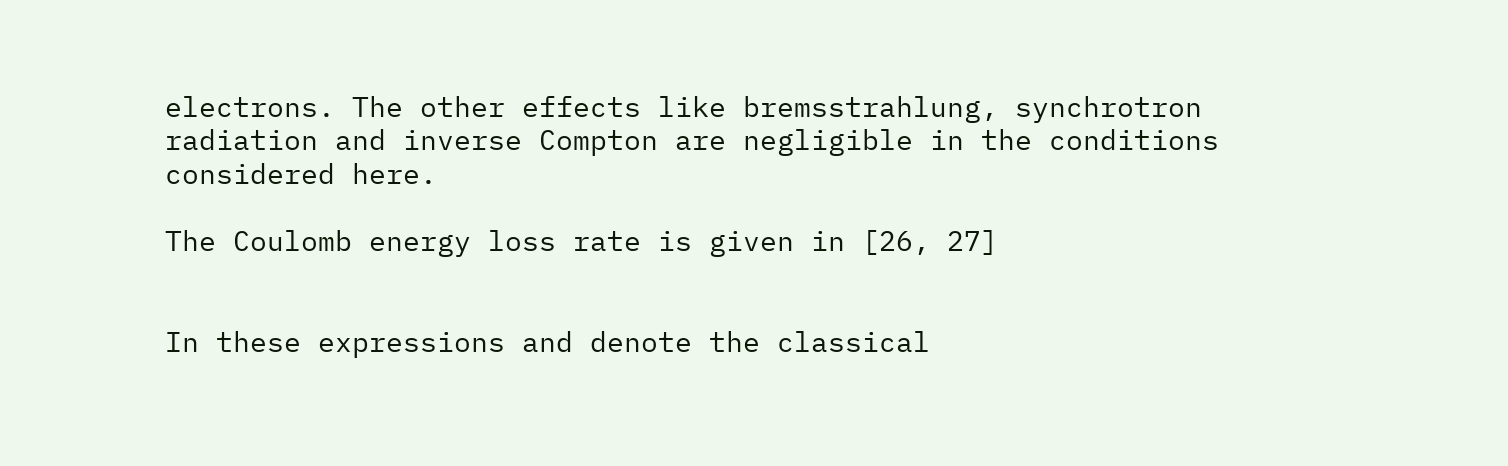electrons. The other effects like bremsstrahlung, synchrotron radiation and inverse Compton are negligible in the conditions considered here.

The Coulomb energy loss rate is given in [26, 27]


In these expressions and denote the classical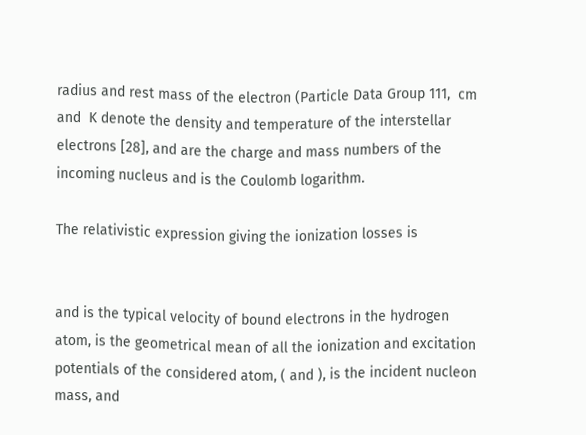radius and rest mass of the electron (Particle Data Group 111,  cm and  K denote the density and temperature of the interstellar electrons [28], and are the charge and mass numbers of the incoming nucleus and is the Coulomb logarithm.

The relativistic expression giving the ionization losses is


and is the typical velocity of bound electrons in the hydrogen atom, is the geometrical mean of all the ionization and excitation potentials of the considered atom, ( and ), is the incident nucleon mass, and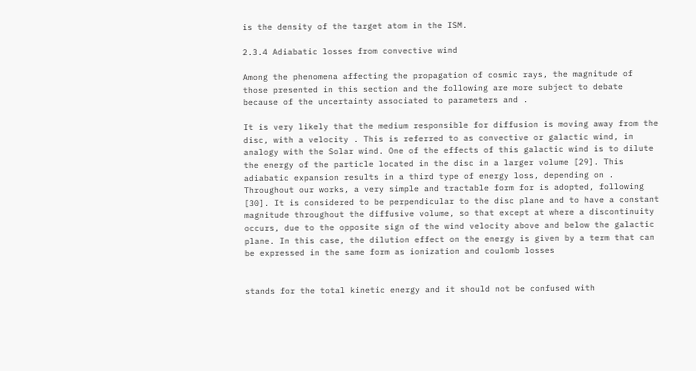is the density of the target atom in the ISM.

2.3.4 Adiabatic losses from convective wind

Among the phenomena affecting the propagation of cosmic rays, the magnitude of those presented in this section and the following are more subject to debate because of the uncertainty associated to parameters and .

It is very likely that the medium responsible for diffusion is moving away from the disc, with a velocity . This is referred to as convective or galactic wind, in analogy with the Solar wind. One of the effects of this galactic wind is to dilute the energy of the particle located in the disc in a larger volume [29]. This adiabatic expansion results in a third type of energy loss, depending on . Throughout our works, a very simple and tractable form for is adopted, following [30]. It is considered to be perpendicular to the disc plane and to have a constant magnitude throughout the diffusive volume, so that except at where a discontinuity occurs, due to the opposite sign of the wind velocity above and below the galactic plane. In this case, the dilution effect on the energy is given by a term that can be expressed in the same form as ionization and coulomb losses


stands for the total kinetic energy and it should not be confused with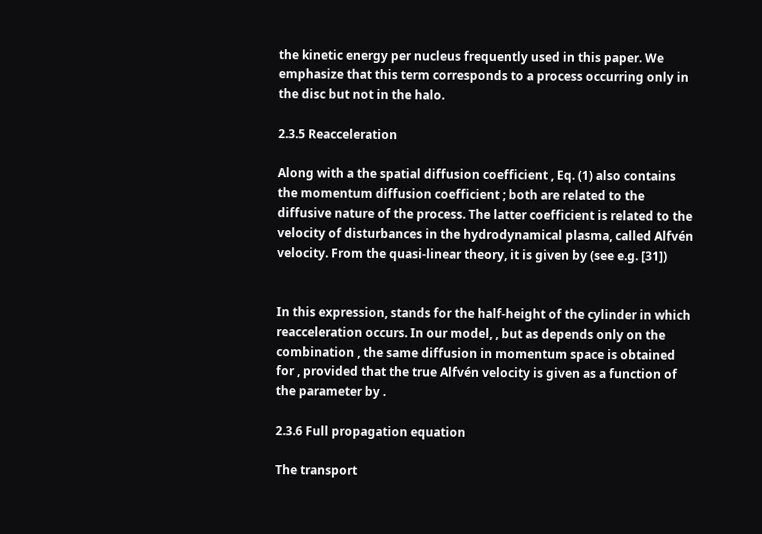the kinetic energy per nucleus frequently used in this paper. We emphasize that this term corresponds to a process occurring only in the disc but not in the halo.

2.3.5 Reacceleration

Along with a the spatial diffusion coefficient , Eq. (1) also contains the momentum diffusion coefficient ; both are related to the diffusive nature of the process. The latter coefficient is related to the velocity of disturbances in the hydrodynamical plasma, called Alfvén velocity. From the quasi-linear theory, it is given by (see e.g. [31])


In this expression, stands for the half-height of the cylinder in which reacceleration occurs. In our model, , but as depends only on the combination , the same diffusion in momentum space is obtained for , provided that the true Alfvén velocity is given as a function of the parameter by .

2.3.6 Full propagation equation

The transport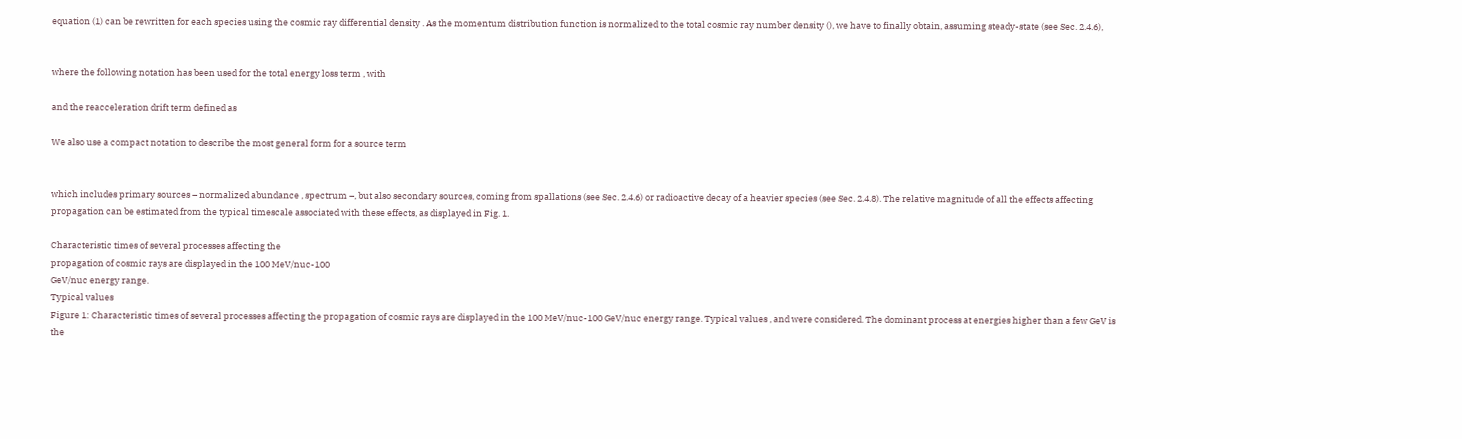equation (1) can be rewritten for each species using the cosmic ray differential density . As the momentum distribution function is normalized to the total cosmic ray number density (), we have to finally obtain, assuming steady-state (see Sec. 2.4.6),


where the following notation has been used for the total energy loss term , with

and the reacceleration drift term defined as

We also use a compact notation to describe the most general form for a source term


which includes primary sources – normalized abundance , spectrum –, but also secondary sources, coming from spallations (see Sec. 2.4.6) or radioactive decay of a heavier species (see Sec. 2.4.8). The relative magnitude of all the effects affecting propagation can be estimated from the typical timescale associated with these effects, as displayed in Fig. 1.

Characteristic times of several processes affecting the
propagation of cosmic rays are displayed in the 100 MeV/nuc-100
GeV/nuc energy range.
Typical values
Figure 1: Characteristic times of several processes affecting the propagation of cosmic rays are displayed in the 100 MeV/nuc-100 GeV/nuc energy range. Typical values , and were considered. The dominant process at energies higher than a few GeV is the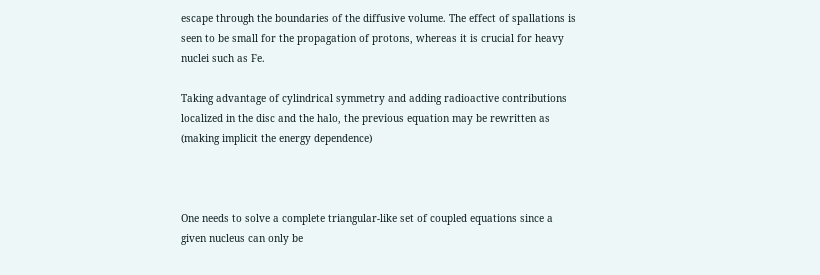escape through the boundaries of the diffusive volume. The effect of spallations is seen to be small for the propagation of protons, whereas it is crucial for heavy nuclei such as Fe.

Taking advantage of cylindrical symmetry and adding radioactive contributions localized in the disc and the halo, the previous equation may be rewritten as (making implicit the energy dependence)



One needs to solve a complete triangular-like set of coupled equations since a given nucleus can only be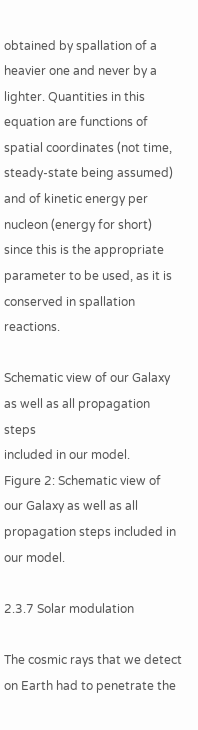obtained by spallation of a heavier one and never by a lighter. Quantities in this equation are functions of spatial coordinates (not time, steady-state being assumed) and of kinetic energy per nucleon (energy for short) since this is the appropriate parameter to be used, as it is conserved in spallation reactions.

Schematic view of our Galaxy as well as all propagation steps
included in our model.
Figure 2: Schematic view of our Galaxy as well as all propagation steps included in our model.

2.3.7 Solar modulation

The cosmic rays that we detect on Earth had to penetrate the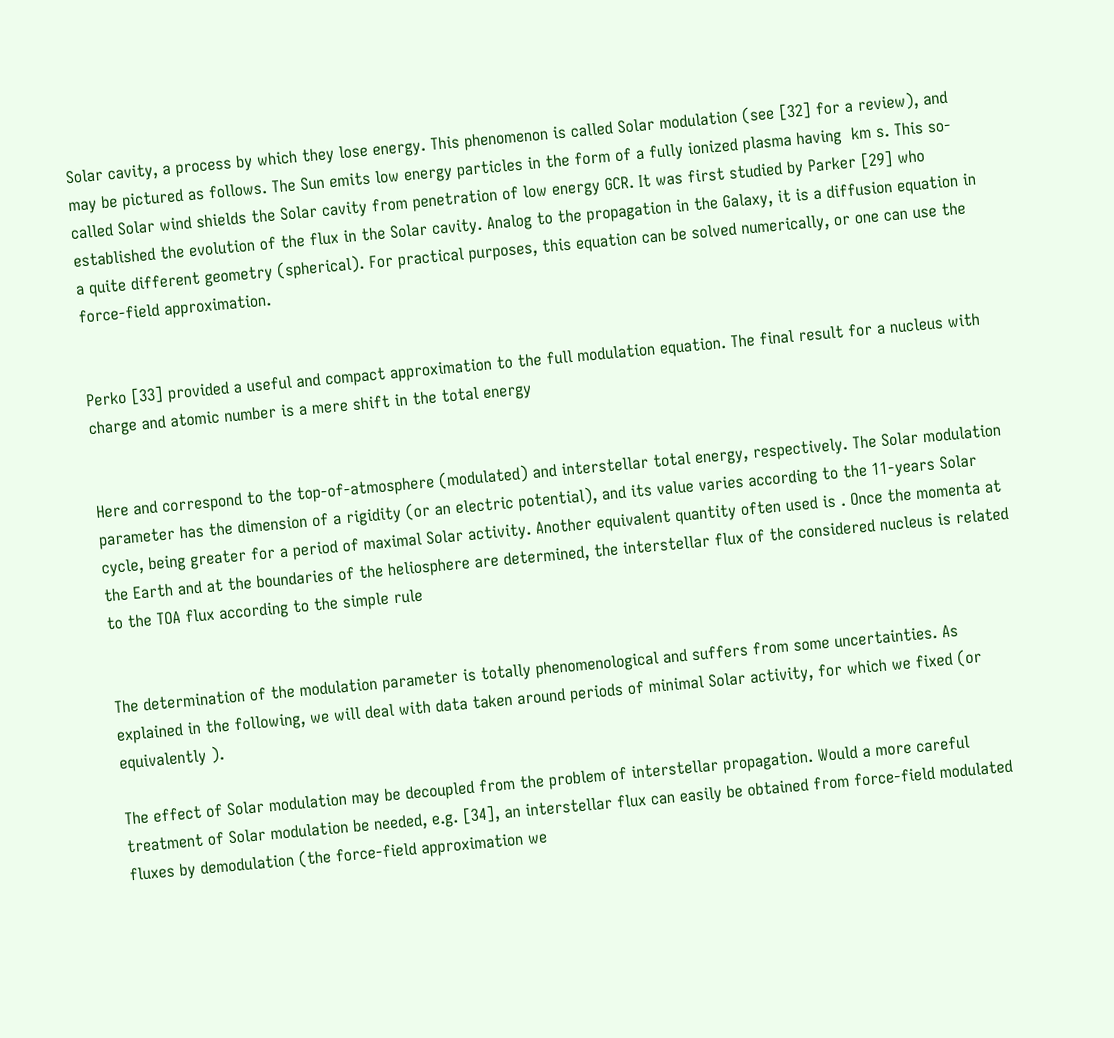Solar cavity, a process by which they lose energy. This phenomenon is called Solar modulation (see [32] for a review), and may be pictured as follows. The Sun emits low energy particles in the form of a fully ionized plasma having  km s. This so-called Solar wind shields the Solar cavity from penetration of low energy GCR. It was first studied by Parker [29] who established the evolution of the flux in the Solar cavity. Analog to the propagation in the Galaxy, it is a diffusion equation in a quite different geometry (spherical). For practical purposes, this equation can be solved numerically, or one can use the force-field approximation.


Perko [33] provided a useful and compact approximation to the full modulation equation. The final result for a nucleus with charge and atomic number is a mere shift in the total energy


Here and correspond to the top-of-atmosphere (modulated) and interstellar total energy, respectively. The Solar modulation parameter has the dimension of a rigidity (or an electric potential), and its value varies according to the 11-years Solar cycle, being greater for a period of maximal Solar activity. Another equivalent quantity often used is . Once the momenta at the Earth and at the boundaries of the heliosphere are determined, the interstellar flux of the considered nucleus is related to the TOA flux according to the simple rule


The determination of the modulation parameter is totally phenomenological and suffers from some uncertainties. As explained in the following, we will deal with data taken around periods of minimal Solar activity, for which we fixed (or equivalently ).

The effect of Solar modulation may be decoupled from the problem of interstellar propagation. Would a more careful treatment of Solar modulation be needed, e.g. [34], an interstellar flux can easily be obtained from force-field modulated fluxes by demodulation (the force-field approximation we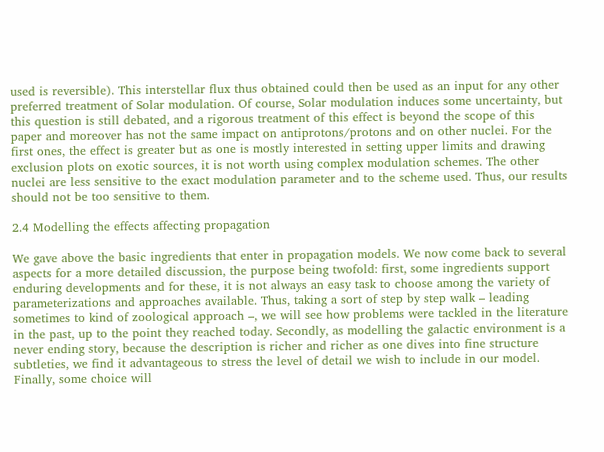used is reversible). This interstellar flux thus obtained could then be used as an input for any other preferred treatment of Solar modulation. Of course, Solar modulation induces some uncertainty, but this question is still debated, and a rigorous treatment of this effect is beyond the scope of this paper and moreover has not the same impact on antiprotons/protons and on other nuclei. For the first ones, the effect is greater but as one is mostly interested in setting upper limits and drawing exclusion plots on exotic sources, it is not worth using complex modulation schemes. The other nuclei are less sensitive to the exact modulation parameter and to the scheme used. Thus, our results should not be too sensitive to them.

2.4 Modelling the effects affecting propagation

We gave above the basic ingredients that enter in propagation models. We now come back to several aspects for a more detailed discussion, the purpose being twofold: first, some ingredients support enduring developments and for these, it is not always an easy task to choose among the variety of parameterizations and approaches available. Thus, taking a sort of step by step walk – leading sometimes to kind of zoological approach –, we will see how problems were tackled in the literature in the past, up to the point they reached today. Secondly, as modelling the galactic environment is a never ending story, because the description is richer and richer as one dives into fine structure subtleties, we find it advantageous to stress the level of detail we wish to include in our model. Finally, some choice will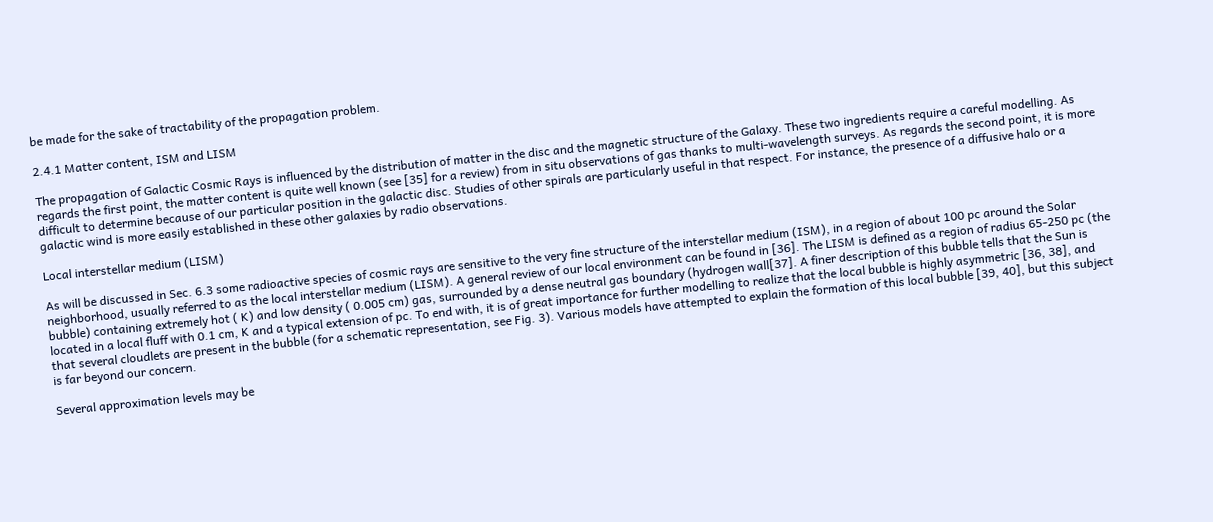be made for the sake of tractability of the propagation problem.

2.4.1 Matter content, ISM and LISM

The propagation of Galactic Cosmic Rays is influenced by the distribution of matter in the disc and the magnetic structure of the Galaxy. These two ingredients require a careful modelling. As regards the first point, the matter content is quite well known (see [35] for a review) from in situ observations of gas thanks to multi-wavelength surveys. As regards the second point, it is more difficult to determine because of our particular position in the galactic disc. Studies of other spirals are particularly useful in that respect. For instance, the presence of a diffusive halo or a galactic wind is more easily established in these other galaxies by radio observations.

Local interstellar medium (LISM)

As will be discussed in Sec. 6.3 some radioactive species of cosmic rays are sensitive to the very fine structure of the interstellar medium (ISM), in a region of about 100 pc around the Solar neighborhood, usually referred to as the local interstellar medium (LISM). A general review of our local environment can be found in [36]. The LISM is defined as a region of radius 65-250 pc (the bubble) containing extremely hot ( K) and low density ( 0.005 cm) gas, surrounded by a dense neutral gas boundary (hydrogen wall[37]. A finer description of this bubble tells that the Sun is located in a local fluff with 0.1 cm, K and a typical extension of pc. To end with, it is of great importance for further modelling to realize that the local bubble is highly asymmetric [36, 38], and that several cloudlets are present in the bubble (for a schematic representation, see Fig. 3). Various models have attempted to explain the formation of this local bubble [39, 40], but this subject is far beyond our concern.

Several approximation levels may be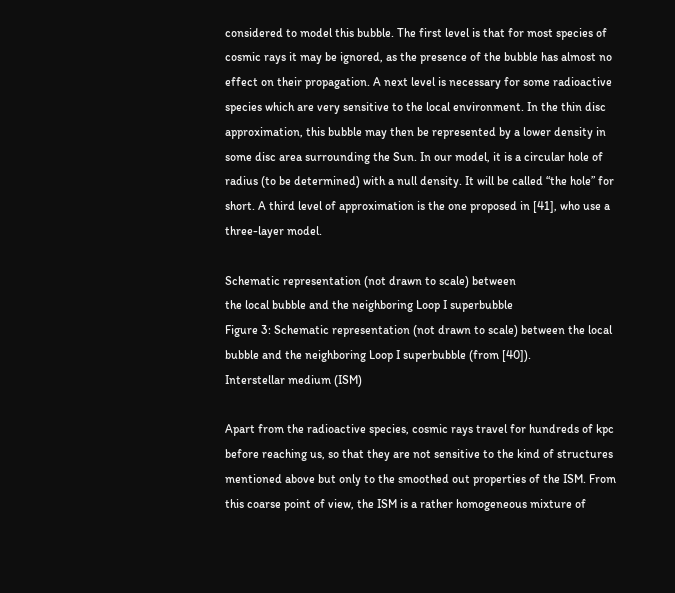considered to model this bubble. The first level is that for most species of cosmic rays it may be ignored, as the presence of the bubble has almost no effect on their propagation. A next level is necessary for some radioactive species which are very sensitive to the local environment. In the thin disc approximation, this bubble may then be represented by a lower density in some disc area surrounding the Sun. In our model, it is a circular hole of radius (to be determined) with a null density. It will be called “the hole” for short. A third level of approximation is the one proposed in [41], who use a three-layer model.

Schematic representation (not drawn to scale) between
the local bubble and the neighboring Loop I superbubble
Figure 3: Schematic representation (not drawn to scale) between the local bubble and the neighboring Loop I superbubble (from [40]).
Interstellar medium (ISM)

Apart from the radioactive species, cosmic rays travel for hundreds of kpc before reaching us, so that they are not sensitive to the kind of structures mentioned above but only to the smoothed out properties of the ISM. From this coarse point of view, the ISM is a rather homogeneous mixture of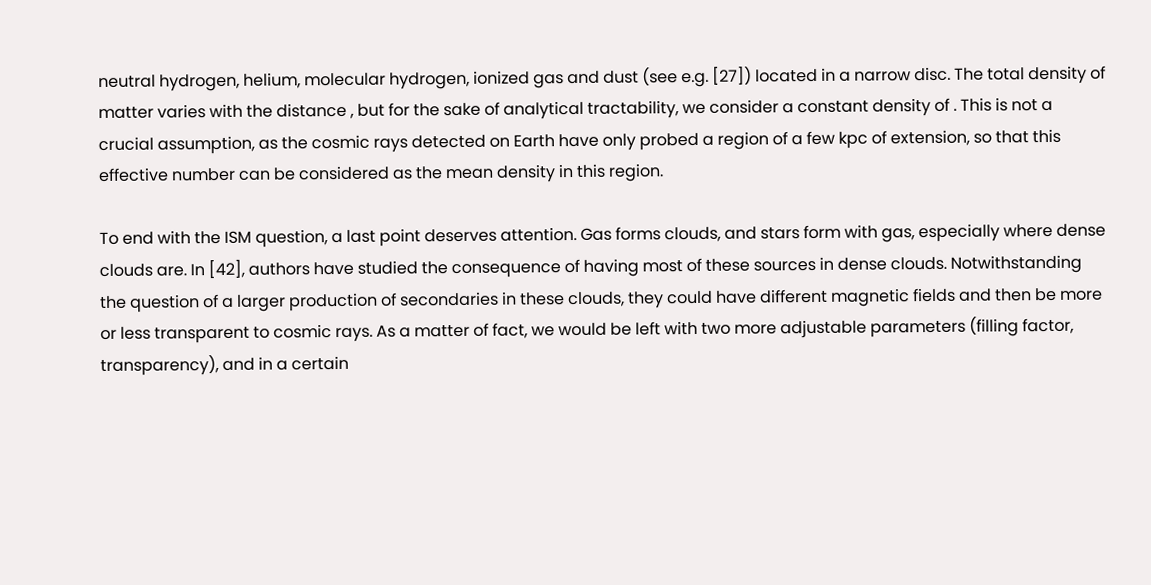neutral hydrogen, helium, molecular hydrogen, ionized gas and dust (see e.g. [27]) located in a narrow disc. The total density of matter varies with the distance , but for the sake of analytical tractability, we consider a constant density of . This is not a crucial assumption, as the cosmic rays detected on Earth have only probed a region of a few kpc of extension, so that this effective number can be considered as the mean density in this region.

To end with the ISM question, a last point deserves attention. Gas forms clouds, and stars form with gas, especially where dense clouds are. In [42], authors have studied the consequence of having most of these sources in dense clouds. Notwithstanding the question of a larger production of secondaries in these clouds, they could have different magnetic fields and then be more or less transparent to cosmic rays. As a matter of fact, we would be left with two more adjustable parameters (filling factor, transparency), and in a certain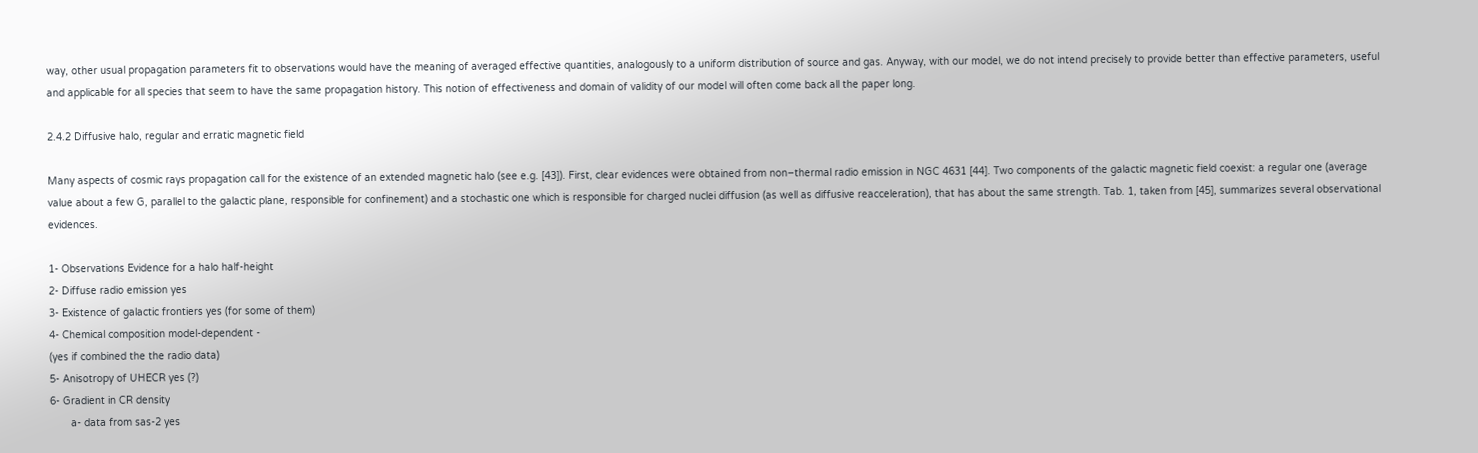way, other usual propagation parameters fit to observations would have the meaning of averaged effective quantities, analogously to a uniform distribution of source and gas. Anyway, with our model, we do not intend precisely to provide better than effective parameters, useful and applicable for all species that seem to have the same propagation history. This notion of effectiveness and domain of validity of our model will often come back all the paper long.

2.4.2 Diffusive halo, regular and erratic magnetic field

Many aspects of cosmic rays propagation call for the existence of an extended magnetic halo (see e.g. [43]). First, clear evidences were obtained from non–thermal radio emission in NGC 4631 [44]. Two components of the galactic magnetic field coexist: a regular one (average value about a few G, parallel to the galactic plane, responsible for confinement) and a stochastic one which is responsible for charged nuclei diffusion (as well as diffusive reacceleration), that has about the same strength. Tab. 1, taken from [45], summarizes several observational evidences.

1- Observations Evidence for a halo half-height
2- Diffuse radio emission yes
3- Existence of galactic frontiers yes (for some of them)
4- Chemical composition model-dependent -
(yes if combined the the radio data)
5- Anisotropy of UHECR yes (?)
6- Gradient in CR density
       a- data from sas-2 yes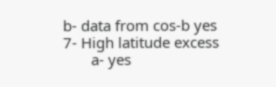b- data from cos-b yes
7- High latitude excess
       a- yes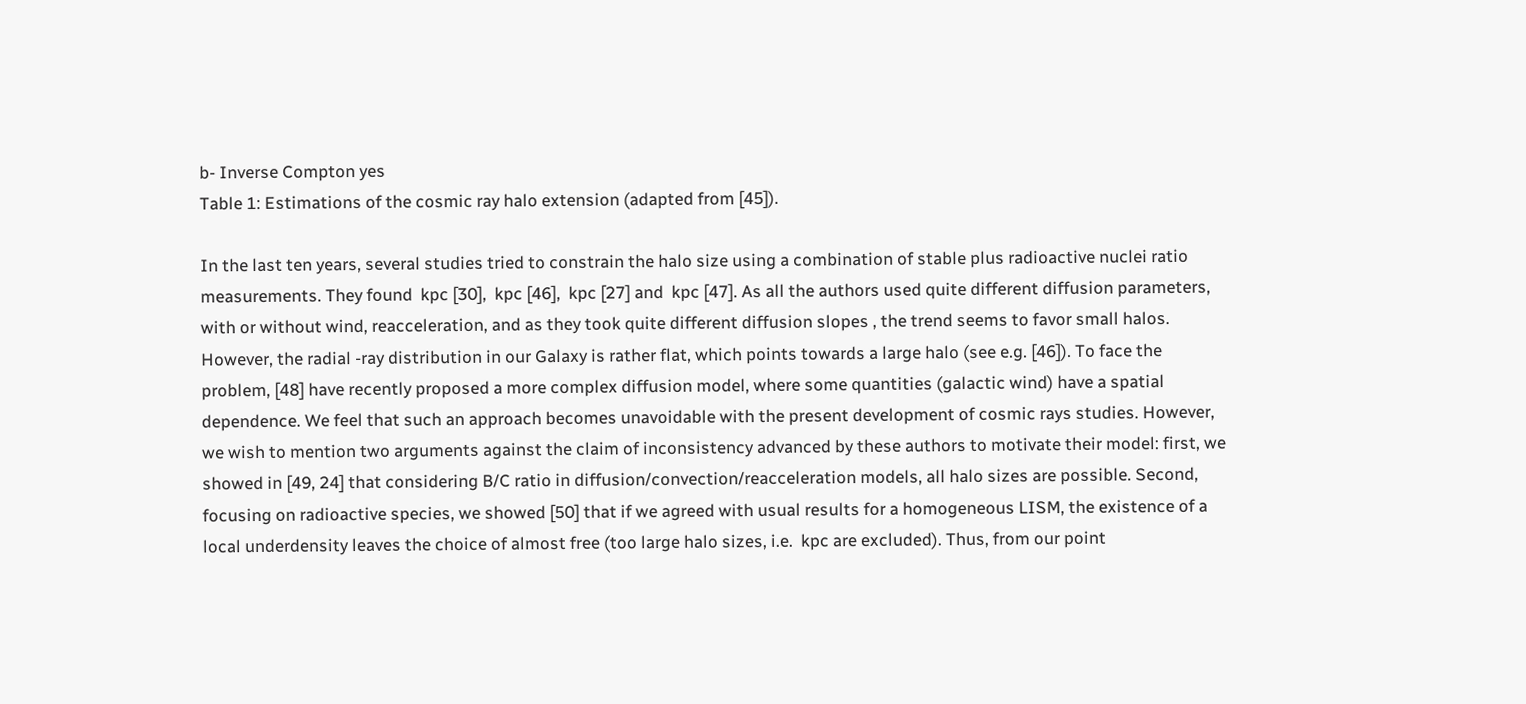b- Inverse Compton yes
Table 1: Estimations of the cosmic ray halo extension (adapted from [45]).

In the last ten years, several studies tried to constrain the halo size using a combination of stable plus radioactive nuclei ratio measurements. They found  kpc [30],  kpc [46],  kpc [27] and  kpc [47]. As all the authors used quite different diffusion parameters, with or without wind, reacceleration, and as they took quite different diffusion slopes , the trend seems to favor small halos. However, the radial -ray distribution in our Galaxy is rather flat, which points towards a large halo (see e.g. [46]). To face the problem, [48] have recently proposed a more complex diffusion model, where some quantities (galactic wind) have a spatial dependence. We feel that such an approach becomes unavoidable with the present development of cosmic rays studies. However, we wish to mention two arguments against the claim of inconsistency advanced by these authors to motivate their model: first, we showed in [49, 24] that considering B/C ratio in diffusion/convection/reacceleration models, all halo sizes are possible. Second, focusing on radioactive species, we showed [50] that if we agreed with usual results for a homogeneous LISM, the existence of a local underdensity leaves the choice of almost free (too large halo sizes, i.e.  kpc are excluded). Thus, from our point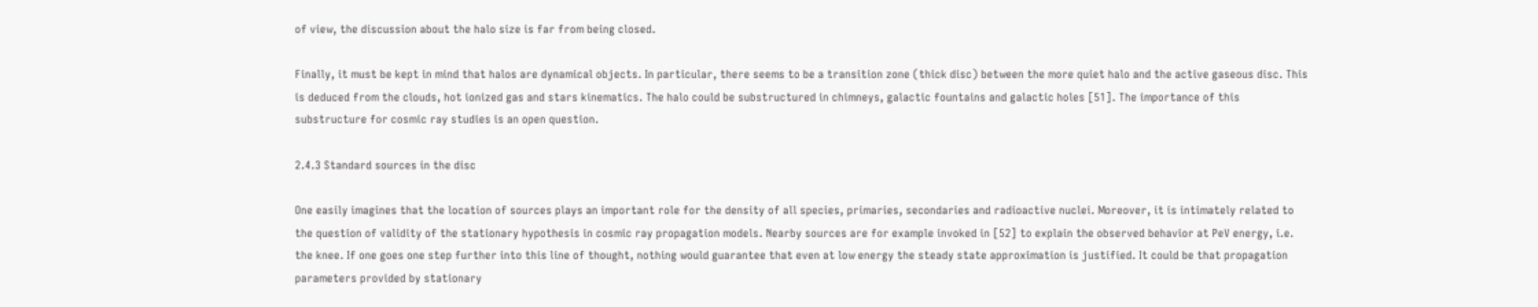of view, the discussion about the halo size is far from being closed.

Finally, it must be kept in mind that halos are dynamical objects. In particular, there seems to be a transition zone (thick disc) between the more quiet halo and the active gaseous disc. This is deduced from the clouds, hot ionized gas and stars kinematics. The halo could be substructured in chimneys, galactic fountains and galactic holes [51]. The importance of this substructure for cosmic ray studies is an open question.

2.4.3 Standard sources in the disc

One easily imagines that the location of sources plays an important role for the density of all species, primaries, secondaries and radioactive nuclei. Moreover, it is intimately related to the question of validity of the stationary hypothesis in cosmic ray propagation models. Nearby sources are for example invoked in [52] to explain the observed behavior at PeV energy, i.e. the knee. If one goes one step further into this line of thought, nothing would guarantee that even at low energy the steady state approximation is justified. It could be that propagation parameters provided by stationary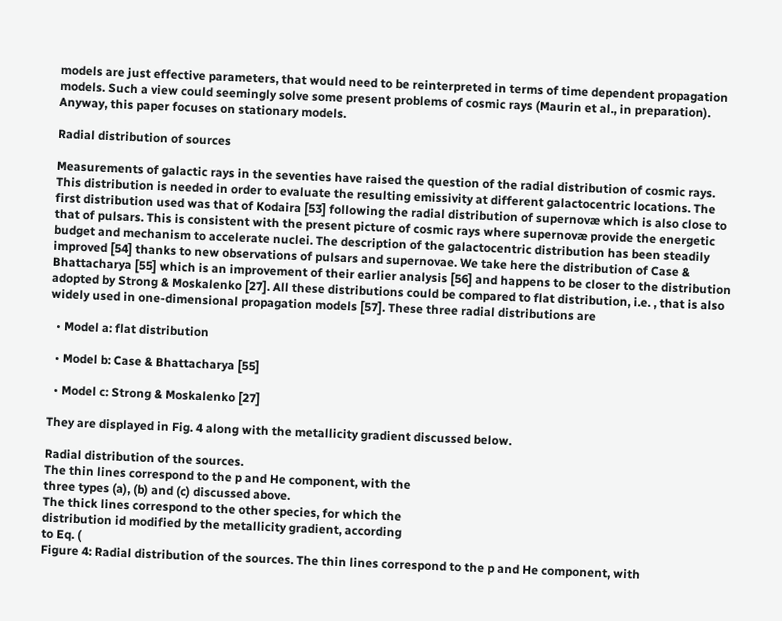models are just effective parameters, that would need to be reinterpreted in terms of time dependent propagation models. Such a view could seemingly solve some present problems of cosmic rays (Maurin et al., in preparation). Anyway, this paper focuses on stationary models.

Radial distribution of sources

Measurements of galactic rays in the seventies have raised the question of the radial distribution of cosmic rays. This distribution is needed in order to evaluate the resulting emissivity at different galactocentric locations. The first distribution used was that of Kodaira [53] following the radial distribution of supernovæ which is also close to that of pulsars. This is consistent with the present picture of cosmic rays where supernovæ provide the energetic budget and mechanism to accelerate nuclei. The description of the galactocentric distribution has been steadily improved [54] thanks to new observations of pulsars and supernovae. We take here the distribution of Case & Bhattacharya [55] which is an improvement of their earlier analysis [56] and happens to be closer to the distribution adopted by Strong & Moskalenko [27]. All these distributions could be compared to flat distribution, i.e. , that is also widely used in one-dimensional propagation models [57]. These three radial distributions are

  • Model a: flat distribution

  • Model b: Case & Bhattacharya [55]

  • Model c: Strong & Moskalenko [27]

They are displayed in Fig. 4 along with the metallicity gradient discussed below.

Radial distribution of the sources.
The thin lines correspond to the p and He component, with the
three types (a), (b) and (c) discussed above.
The thick lines correspond to the other species, for which the
distribution id modified by the metallicity gradient, according
to Eq. (
Figure 4: Radial distribution of the sources. The thin lines correspond to the p and He component, with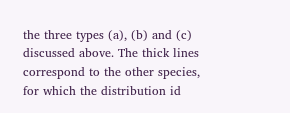the three types (a), (b) and (c) discussed above. The thick lines correspond to the other species, for which the distribution id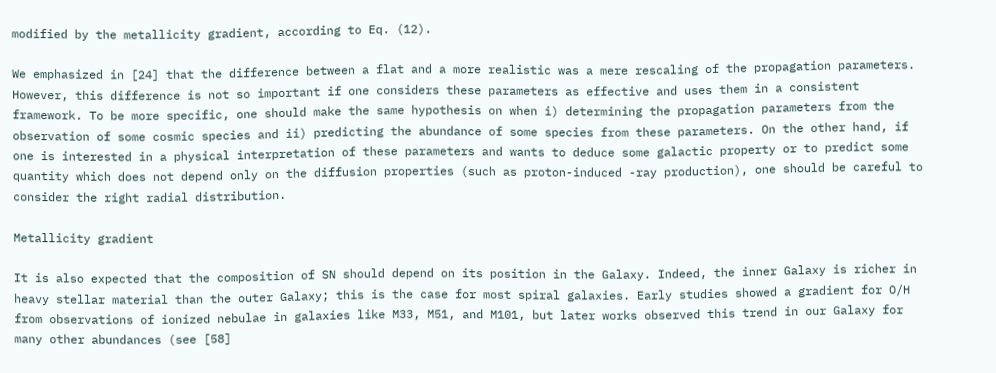modified by the metallicity gradient, according to Eq. (12).

We emphasized in [24] that the difference between a flat and a more realistic was a mere rescaling of the propagation parameters. However, this difference is not so important if one considers these parameters as effective and uses them in a consistent framework. To be more specific, one should make the same hypothesis on when i) determining the propagation parameters from the observation of some cosmic species and ii) predicting the abundance of some species from these parameters. On the other hand, if one is interested in a physical interpretation of these parameters and wants to deduce some galactic property or to predict some quantity which does not depend only on the diffusion properties (such as proton-induced -ray production), one should be careful to consider the right radial distribution.

Metallicity gradient

It is also expected that the composition of SN should depend on its position in the Galaxy. Indeed, the inner Galaxy is richer in heavy stellar material than the outer Galaxy; this is the case for most spiral galaxies. Early studies showed a gradient for O/H from observations of ionized nebulae in galaxies like M33, M51, and M101, but later works observed this trend in our Galaxy for many other abundances (see [58]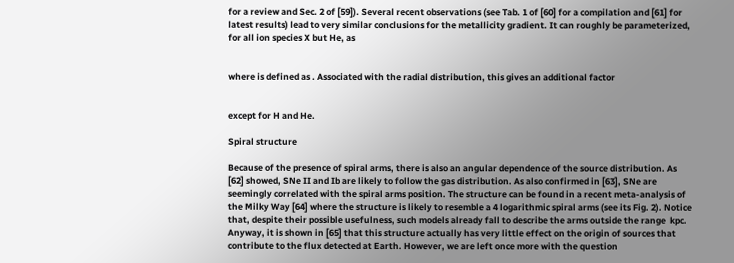for a review and Sec. 2 of [59]). Several recent observations (see Tab. 1 of [60] for a compilation and [61] for latest results) lead to very similar conclusions for the metallicity gradient. It can roughly be parameterized, for all ion species X but He, as


where is defined as . Associated with the radial distribution, this gives an additional factor


except for H and He.

Spiral structure

Because of the presence of spiral arms, there is also an angular dependence of the source distribution. As [62] showed, SNe II and Ib are likely to follow the gas distribution. As also confirmed in [63], SNe are seemingly correlated with the spiral arms position. The structure can be found in a recent meta-analysis of the Milky Way [64] where the structure is likely to resemble a 4 logarithmic spiral arms (see its Fig. 2). Notice that, despite their possible usefulness, such models already fall to describe the arms outside the range  kpc. Anyway, it is shown in [65] that this structure actually has very little effect on the origin of sources that contribute to the flux detected at Earth. However, we are left once more with the question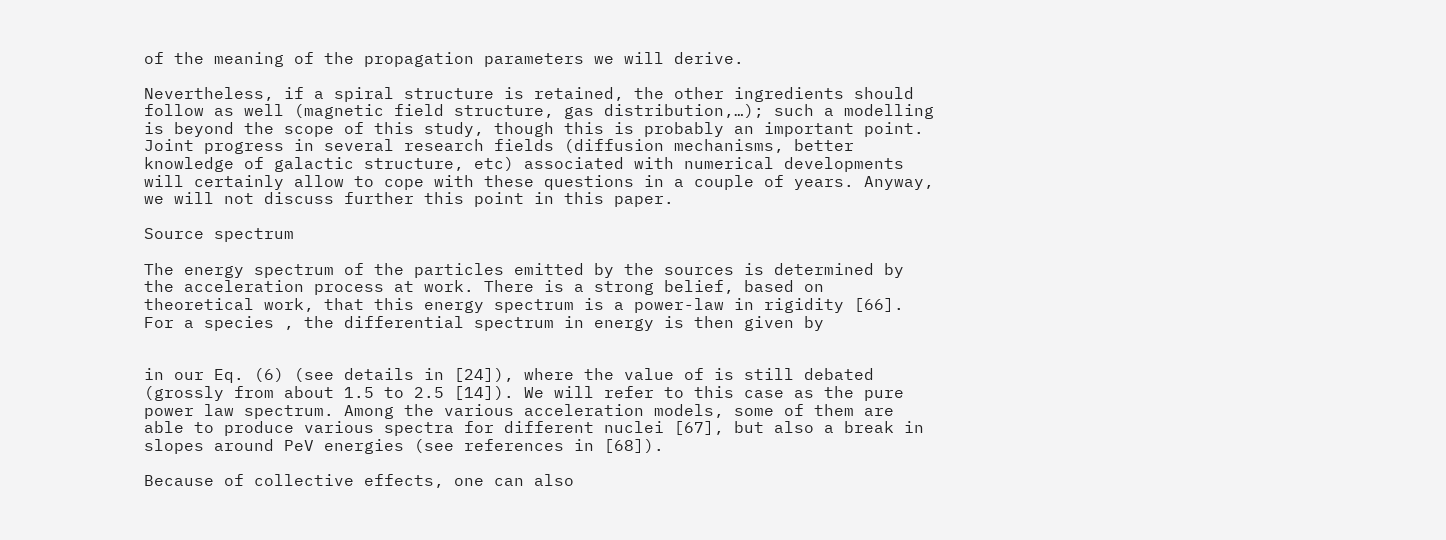of the meaning of the propagation parameters we will derive.

Nevertheless, if a spiral structure is retained, the other ingredients should follow as well (magnetic field structure, gas distribution,…); such a modelling is beyond the scope of this study, though this is probably an important point. Joint progress in several research fields (diffusion mechanisms, better knowledge of galactic structure, etc) associated with numerical developments will certainly allow to cope with these questions in a couple of years. Anyway, we will not discuss further this point in this paper.

Source spectrum

The energy spectrum of the particles emitted by the sources is determined by the acceleration process at work. There is a strong belief, based on theoretical work, that this energy spectrum is a power-law in rigidity [66]. For a species , the differential spectrum in energy is then given by


in our Eq. (6) (see details in [24]), where the value of is still debated (grossly from about 1.5 to 2.5 [14]). We will refer to this case as the pure power law spectrum. Among the various acceleration models, some of them are able to produce various spectra for different nuclei [67], but also a break in slopes around PeV energies (see references in [68]).

Because of collective effects, one can also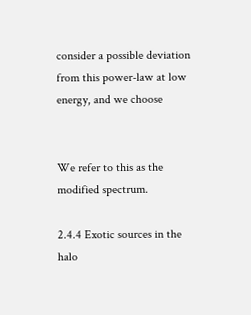consider a possible deviation from this power-law at low energy, and we choose


We refer to this as the modified spectrum.

2.4.4 Exotic sources in the halo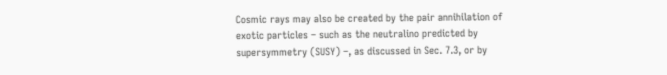Cosmic rays may also be created by the pair annihilation of exotic particles – such as the neutralino predicted by supersymmetry (SUSY) –, as discussed in Sec. 7.3, or by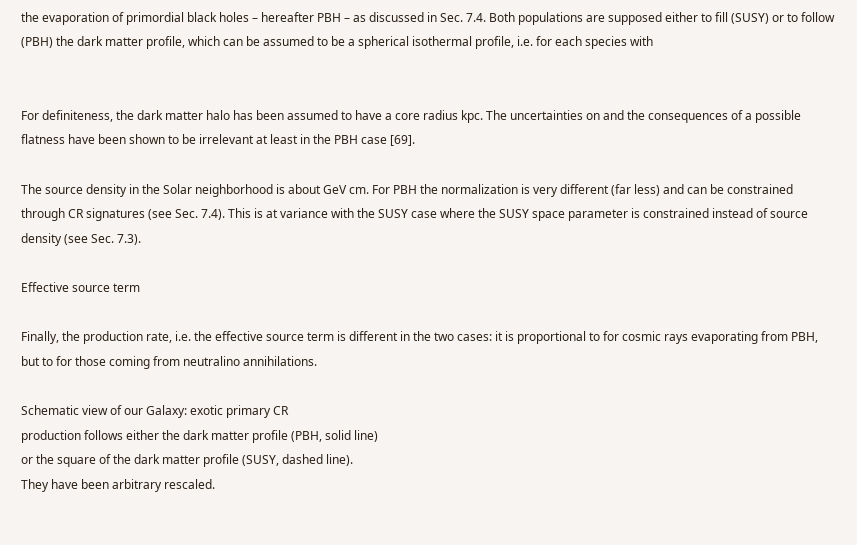the evaporation of primordial black holes – hereafter PBH – as discussed in Sec. 7.4. Both populations are supposed either to fill (SUSY) or to follow (PBH) the dark matter profile, which can be assumed to be a spherical isothermal profile, i.e. for each species with


For definiteness, the dark matter halo has been assumed to have a core radius kpc. The uncertainties on and the consequences of a possible flatness have been shown to be irrelevant at least in the PBH case [69].

The source density in the Solar neighborhood is about GeV cm. For PBH the normalization is very different (far less) and can be constrained through CR signatures (see Sec. 7.4). This is at variance with the SUSY case where the SUSY space parameter is constrained instead of source density (see Sec. 7.3).

Effective source term

Finally, the production rate, i.e. the effective source term is different in the two cases: it is proportional to for cosmic rays evaporating from PBH, but to for those coming from neutralino annihilations.

Schematic view of our Galaxy: exotic primary CR
production follows either the dark matter profile (PBH, solid line)
or the square of the dark matter profile (SUSY, dashed line).
They have been arbitrary rescaled.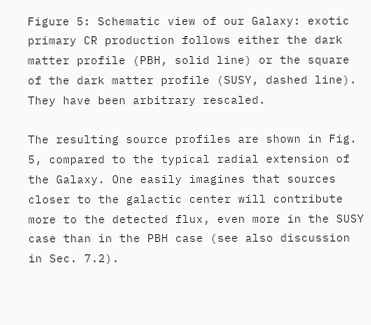Figure 5: Schematic view of our Galaxy: exotic primary CR production follows either the dark matter profile (PBH, solid line) or the square of the dark matter profile (SUSY, dashed line). They have been arbitrary rescaled.

The resulting source profiles are shown in Fig. 5, compared to the typical radial extension of the Galaxy. One easily imagines that sources closer to the galactic center will contribute more to the detected flux, even more in the SUSY case than in the PBH case (see also discussion in Sec. 7.2).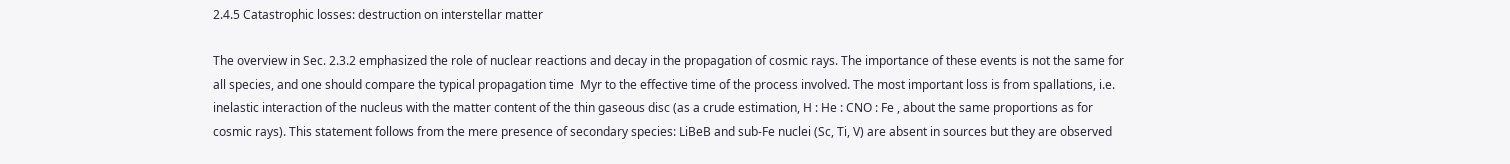2.4.5 Catastrophic losses: destruction on interstellar matter

The overview in Sec. 2.3.2 emphasized the role of nuclear reactions and decay in the propagation of cosmic rays. The importance of these events is not the same for all species, and one should compare the typical propagation time  Myr to the effective time of the process involved. The most important loss is from spallations, i.e. inelastic interaction of the nucleus with the matter content of the thin gaseous disc (as a crude estimation, H : He : CNO : Fe , about the same proportions as for cosmic rays). This statement follows from the mere presence of secondary species: LiBeB and sub-Fe nuclei (Sc, Ti, V) are absent in sources but they are observed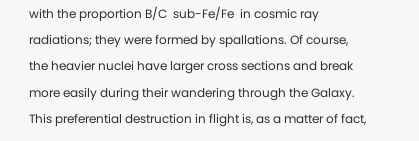with the proportion B/C  sub-Fe/Fe  in cosmic ray radiations; they were formed by spallations. Of course, the heavier nuclei have larger cross sections and break more easily during their wandering through the Galaxy. This preferential destruction in flight is, as a matter of fact,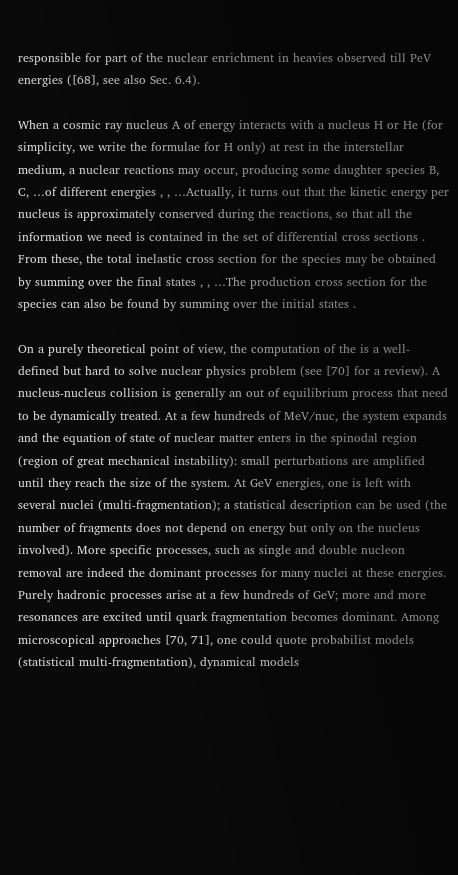responsible for part of the nuclear enrichment in heavies observed till PeV energies ([68], see also Sec. 6.4).

When a cosmic ray nucleus A of energy interacts with a nucleus H or He (for simplicity, we write the formulae for H only) at rest in the interstellar medium, a nuclear reactions may occur, producing some daughter species B, C, …of different energies , , …Actually, it turns out that the kinetic energy per nucleus is approximately conserved during the reactions, so that all the information we need is contained in the set of differential cross sections . From these, the total inelastic cross section for the species may be obtained by summing over the final states , , …The production cross section for the species can also be found by summing over the initial states .

On a purely theoretical point of view, the computation of the is a well-defined but hard to solve nuclear physics problem (see [70] for a review). A nucleus-nucleus collision is generally an out of equilibrium process that need to be dynamically treated. At a few hundreds of MeV/nuc, the system expands and the equation of state of nuclear matter enters in the spinodal region (region of great mechanical instability): small perturbations are amplified until they reach the size of the system. At GeV energies, one is left with several nuclei (multi-fragmentation); a statistical description can be used (the number of fragments does not depend on energy but only on the nucleus involved). More specific processes, such as single and double nucleon removal are indeed the dominant processes for many nuclei at these energies. Purely hadronic processes arise at a few hundreds of GeV; more and more resonances are excited until quark fragmentation becomes dominant. Among microscopical approaches [70, 71], one could quote probabilist models (statistical multi-fragmentation), dynamical models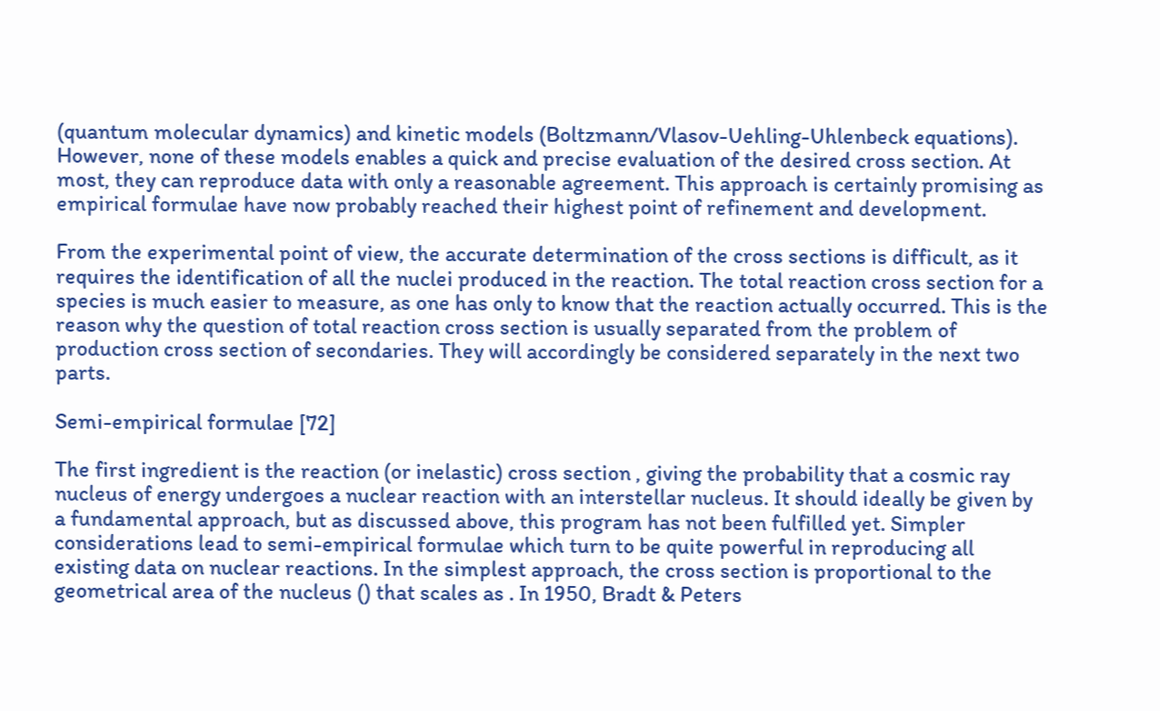(quantum molecular dynamics) and kinetic models (Boltzmann/Vlasov-Uehling-Uhlenbeck equations). However, none of these models enables a quick and precise evaluation of the desired cross section. At most, they can reproduce data with only a reasonable agreement. This approach is certainly promising as empirical formulae have now probably reached their highest point of refinement and development.

From the experimental point of view, the accurate determination of the cross sections is difficult, as it requires the identification of all the nuclei produced in the reaction. The total reaction cross section for a species is much easier to measure, as one has only to know that the reaction actually occurred. This is the reason why the question of total reaction cross section is usually separated from the problem of production cross section of secondaries. They will accordingly be considered separately in the next two parts.

Semi-empirical formulae [72]

The first ingredient is the reaction (or inelastic) cross section , giving the probability that a cosmic ray nucleus of energy undergoes a nuclear reaction with an interstellar nucleus. It should ideally be given by a fundamental approach, but as discussed above, this program has not been fulfilled yet. Simpler considerations lead to semi-empirical formulae which turn to be quite powerful in reproducing all existing data on nuclear reactions. In the simplest approach, the cross section is proportional to the geometrical area of the nucleus () that scales as . In 1950, Bradt & Peters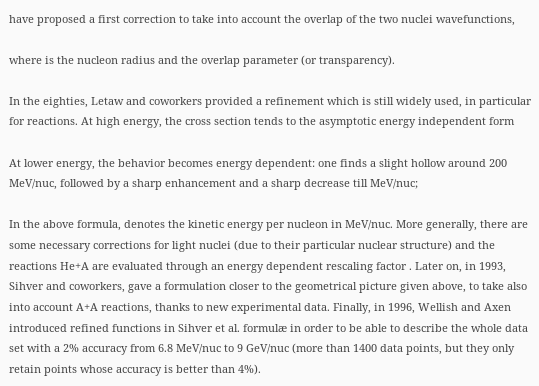have proposed a first correction to take into account the overlap of the two nuclei wavefunctions,

where is the nucleon radius and the overlap parameter (or transparency).

In the eighties, Letaw and coworkers provided a refinement which is still widely used, in particular for reactions. At high energy, the cross section tends to the asymptotic energy independent form

At lower energy, the behavior becomes energy dependent: one finds a slight hollow around 200 MeV/nuc, followed by a sharp enhancement and a sharp decrease till MeV/nuc;

In the above formula, denotes the kinetic energy per nucleon in MeV/nuc. More generally, there are some necessary corrections for light nuclei (due to their particular nuclear structure) and the reactions He+A are evaluated through an energy dependent rescaling factor . Later on, in 1993, Sihver and coworkers, gave a formulation closer to the geometrical picture given above, to take also into account A+A reactions, thanks to new experimental data. Finally, in 1996, Wellish and Axen introduced refined functions in Sihver et al. formulæ in order to be able to describe the whole data set with a 2% accuracy from 6.8 MeV/nuc to 9 GeV/nuc (more than 1400 data points, but they only retain points whose accuracy is better than 4%).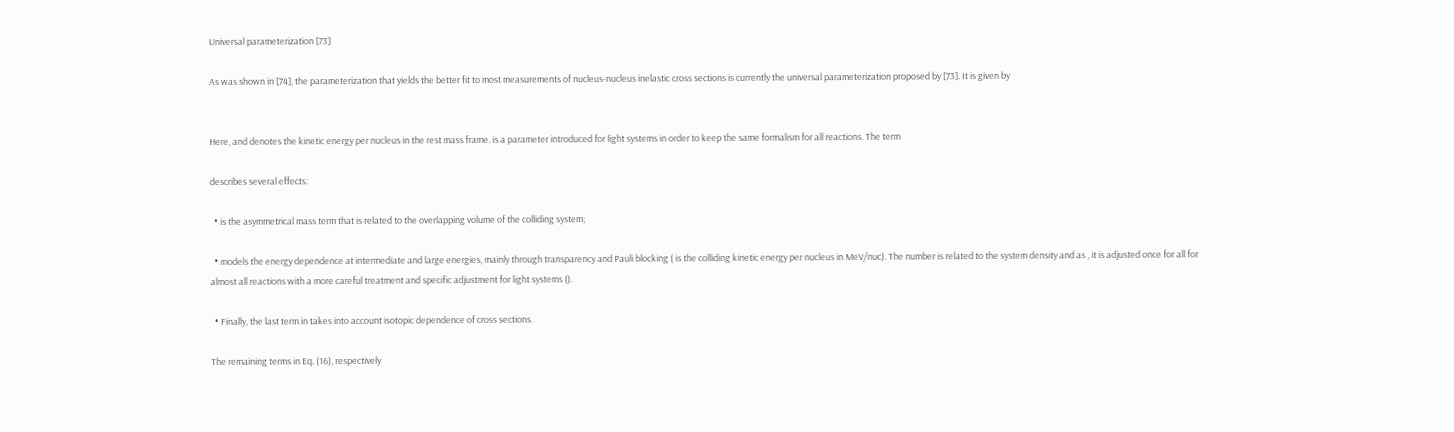Universal parameterization [73]

As was shown in [74], the parameterization that yields the better fit to most measurements of nucleus-nucleus inelastic cross sections is currently the universal parameterization proposed by [73]. It is given by


Here, and denotes the kinetic energy per nucleus in the rest mass frame. is a parameter introduced for light systems in order to keep the same formalism for all reactions. The term

describes several effects:

  • is the asymmetrical mass term that is related to the overlapping volume of the colliding system;

  • models the energy dependence at intermediate and large energies, mainly through transparency and Pauli blocking ( is the colliding kinetic energy per nucleus in MeV/nuc). The number is related to the system density and as , it is adjusted once for all for almost all reactions with a more careful treatment and specific adjustment for light systems ().

  • Finally, the last term in takes into account isotopic dependence of cross sections.

The remaining terms in Eq. (16), respectively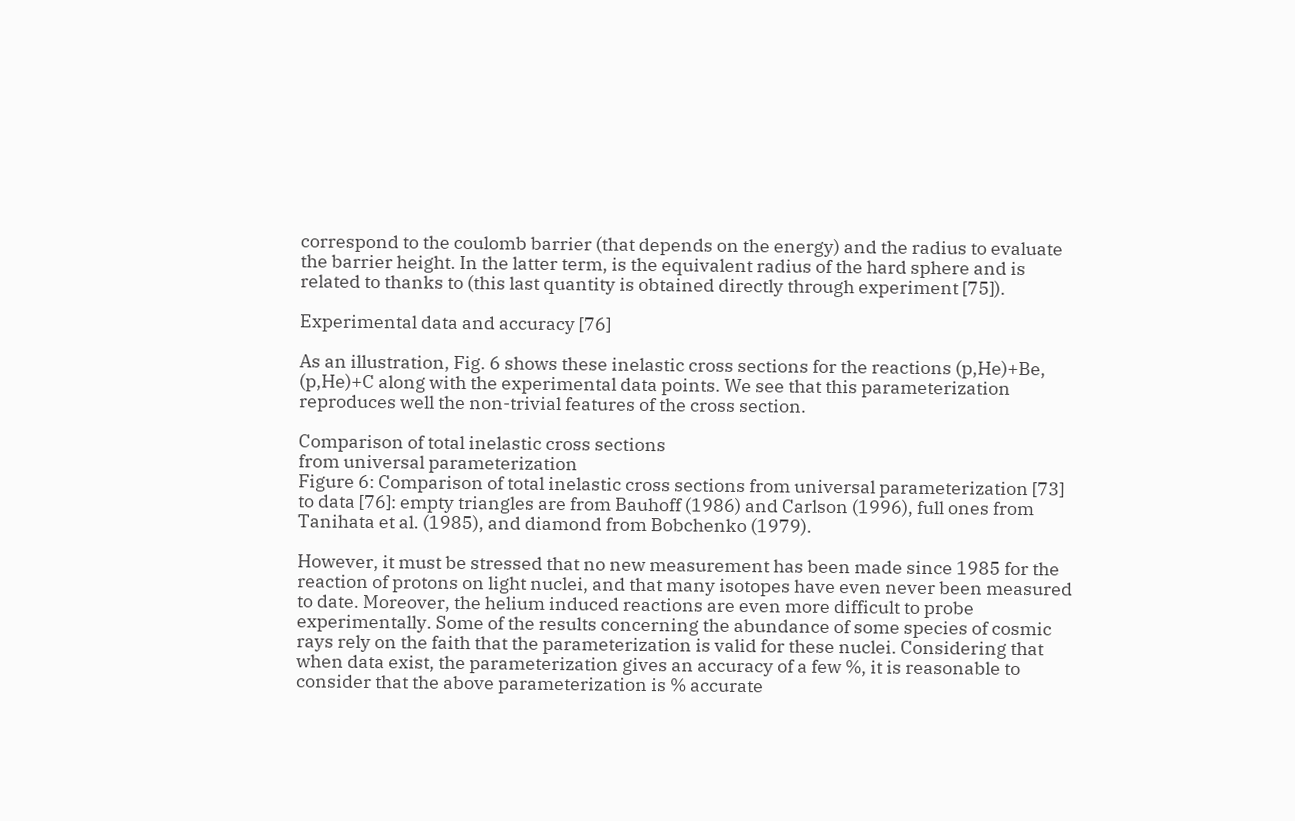correspond to the coulomb barrier (that depends on the energy) and the radius to evaluate the barrier height. In the latter term, is the equivalent radius of the hard sphere and is related to thanks to (this last quantity is obtained directly through experiment [75]).

Experimental data and accuracy [76]

As an illustration, Fig. 6 shows these inelastic cross sections for the reactions (p,He)+Be, (p,He)+C along with the experimental data points. We see that this parameterization reproduces well the non-trivial features of the cross section.

Comparison of total inelastic cross sections
from universal parameterization
Figure 6: Comparison of total inelastic cross sections from universal parameterization [73] to data [76]: empty triangles are from Bauhoff (1986) and Carlson (1996), full ones from Tanihata et al. (1985), and diamond from Bobchenko (1979).

However, it must be stressed that no new measurement has been made since 1985 for the reaction of protons on light nuclei, and that many isotopes have even never been measured to date. Moreover, the helium induced reactions are even more difficult to probe experimentally. Some of the results concerning the abundance of some species of cosmic rays rely on the faith that the parameterization is valid for these nuclei. Considering that when data exist, the parameterization gives an accuracy of a few %, it is reasonable to consider that the above parameterization is % accurate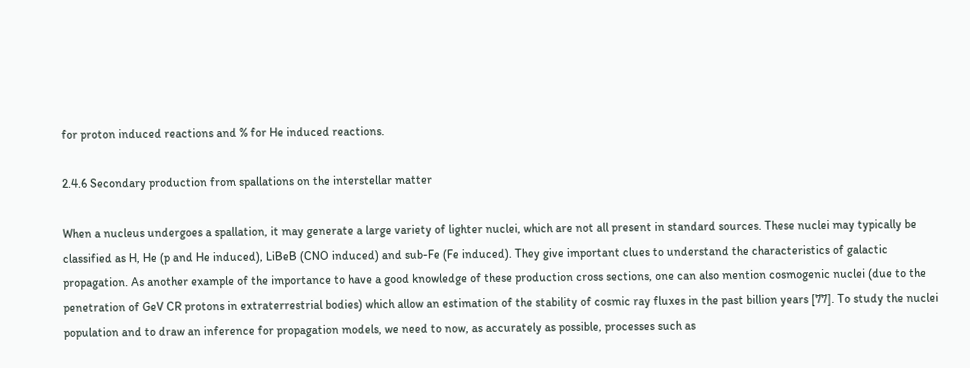for proton induced reactions and % for He induced reactions.

2.4.6 Secondary production from spallations on the interstellar matter

When a nucleus undergoes a spallation, it may generate a large variety of lighter nuclei, which are not all present in standard sources. These nuclei may typically be classified as H, He (p and He induced), LiBeB (CNO induced) and sub-Fe (Fe induced). They give important clues to understand the characteristics of galactic propagation. As another example of the importance to have a good knowledge of these production cross sections, one can also mention cosmogenic nuclei (due to the penetration of GeV CR protons in extraterrestrial bodies) which allow an estimation of the stability of cosmic ray fluxes in the past billion years [77]. To study the nuclei population and to draw an inference for propagation models, we need to now, as accurately as possible, processes such as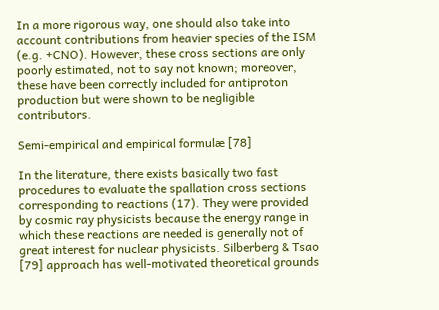In a more rigorous way, one should also take into account contributions from heavier species of the ISM (e.g. +CNO). However, these cross sections are only poorly estimated, not to say not known; moreover, these have been correctly included for antiproton production but were shown to be negligible contributors.

Semi-empirical and empirical formulæ [78]

In the literature, there exists basically two fast procedures to evaluate the spallation cross sections corresponding to reactions (17). They were provided by cosmic ray physicists because the energy range in which these reactions are needed is generally not of great interest for nuclear physicists. Silberberg & Tsao [79] approach has well-motivated theoretical grounds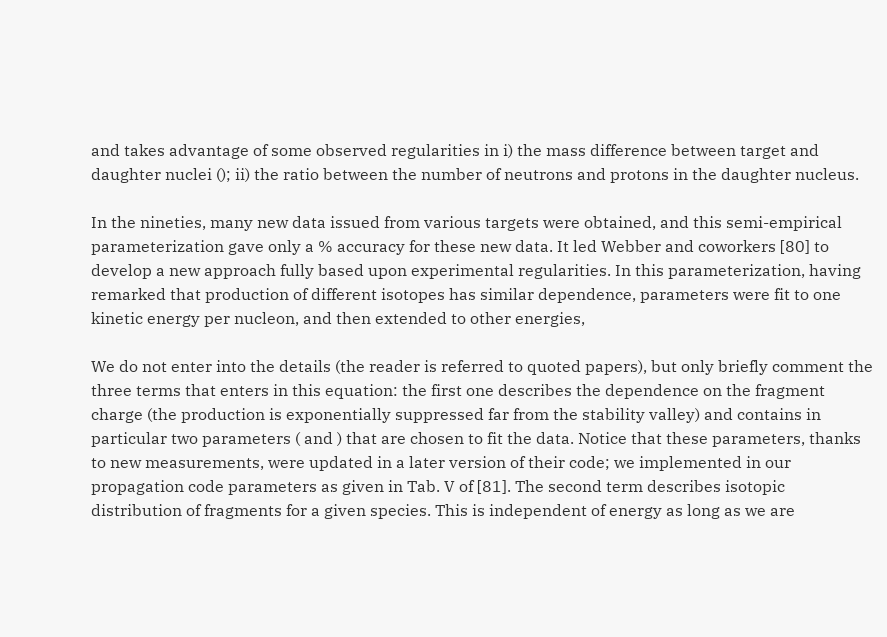and takes advantage of some observed regularities in i) the mass difference between target and daughter nuclei (); ii) the ratio between the number of neutrons and protons in the daughter nucleus.

In the nineties, many new data issued from various targets were obtained, and this semi-empirical parameterization gave only a % accuracy for these new data. It led Webber and coworkers [80] to develop a new approach fully based upon experimental regularities. In this parameterization, having remarked that production of different isotopes has similar dependence, parameters were fit to one kinetic energy per nucleon, and then extended to other energies,

We do not enter into the details (the reader is referred to quoted papers), but only briefly comment the three terms that enters in this equation: the first one describes the dependence on the fragment charge (the production is exponentially suppressed far from the stability valley) and contains in particular two parameters ( and ) that are chosen to fit the data. Notice that these parameters, thanks to new measurements, were updated in a later version of their code; we implemented in our propagation code parameters as given in Tab. V of [81]. The second term describes isotopic distribution of fragments for a given species. This is independent of energy as long as we are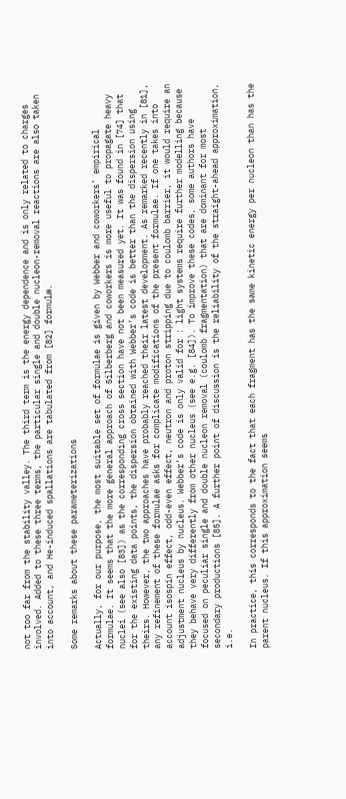not too far from the stability valley. The third term is the energy dependence and is only related to charges involved. Added to these three terms, the particular single and double nucleon-removal reactions are also taken into account, and He-induced spallations are tabulated from [82] formulæ.

Some remarks about these parameterizations

Actually, for our purpose, the most suitable set of formulae is given by Webber and coworkers’ empirical formulae. It seems that the more general approach of Silberberg and coworkers is more useful to propagate heavy nuclei (see also [83]) as the corresponding cross section have not been measured yet. It was found in [74] that for the existing data points, the dispersion obtained with Webber’s code is better than the dispersion using theirs. However, the two approaches have probably reached their latest development. As remarked recently in [81], any refinement of these formulae asks for complicate modifications of the present formulae. If one takes into account isospin effect, odd-even effect, neutron and proton stripping due to coulomb barrier, it would require an adjustment nucleus by nucleus. Webber’s code is only valid for : light systems require further modelling because they behave very differently from other nucleus (see e.g. [84]). To improve these codes, some authors have focused on peculiar single and double nucleon removal (coulomb fragmentation) that are dominant for most secondary productions [85]. A further point of discussion is the reliability of the straight-ahead approximation, i.e.

In practice, this corresponds to the fact that each fragment has the same kinetic energy per nucleon than has the parent nucleus. If this approximation seems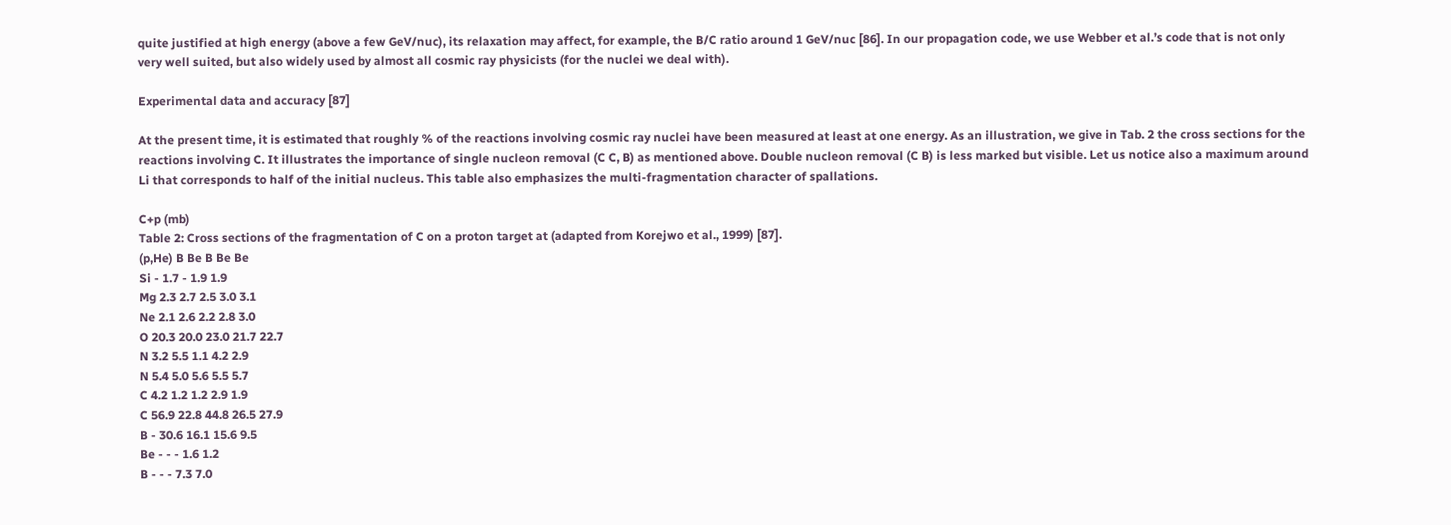quite justified at high energy (above a few GeV/nuc), its relaxation may affect, for example, the B/C ratio around 1 GeV/nuc [86]. In our propagation code, we use Webber et al.’s code that is not only very well suited, but also widely used by almost all cosmic ray physicists (for the nuclei we deal with).

Experimental data and accuracy [87]

At the present time, it is estimated that roughly % of the reactions involving cosmic ray nuclei have been measured at least at one energy. As an illustration, we give in Tab. 2 the cross sections for the reactions involving C. It illustrates the importance of single nucleon removal (C C, B) as mentioned above. Double nucleon removal (C B) is less marked but visible. Let us notice also a maximum around Li that corresponds to half of the initial nucleus. This table also emphasizes the multi-fragmentation character of spallations.

C+p (mb)
Table 2: Cross sections of the fragmentation of C on a proton target at (adapted from Korejwo et al., 1999) [87].
(p,He) B Be B Be Be
Si - 1.7 - 1.9 1.9
Mg 2.3 2.7 2.5 3.0 3.1
Ne 2.1 2.6 2.2 2.8 3.0
O 20.3 20.0 23.0 21.7 22.7
N 3.2 5.5 1.1 4.2 2.9
N 5.4 5.0 5.6 5.5 5.7
C 4.2 1.2 1.2 2.9 1.9
C 56.9 22.8 44.8 26.5 27.9
B - 30.6 16.1 15.6 9.5
Be - - - 1.6 1.2
B - - - 7.3 7.0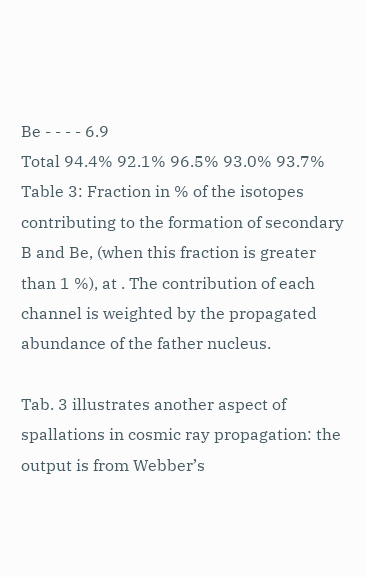Be - - - - 6.9
Total 94.4% 92.1% 96.5% 93.0% 93.7%
Table 3: Fraction in % of the isotopes contributing to the formation of secondary B and Be, (when this fraction is greater than 1 %), at . The contribution of each channel is weighted by the propagated abundance of the father nucleus.

Tab. 3 illustrates another aspect of spallations in cosmic ray propagation: the output is from Webber’s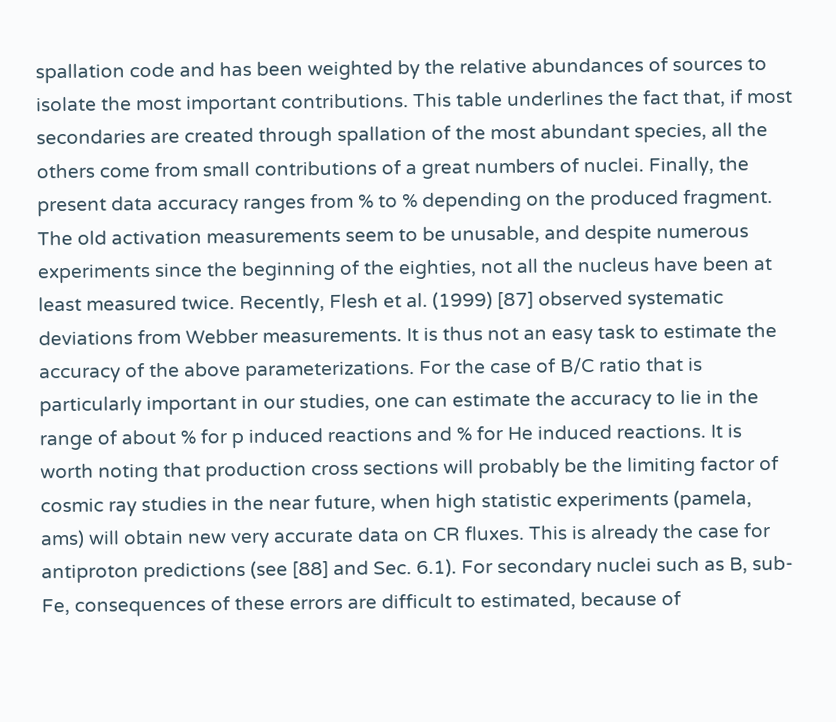spallation code and has been weighted by the relative abundances of sources to isolate the most important contributions. This table underlines the fact that, if most secondaries are created through spallation of the most abundant species, all the others come from small contributions of a great numbers of nuclei. Finally, the present data accuracy ranges from % to % depending on the produced fragment. The old activation measurements seem to be unusable, and despite numerous experiments since the beginning of the eighties, not all the nucleus have been at least measured twice. Recently, Flesh et al. (1999) [87] observed systematic deviations from Webber measurements. It is thus not an easy task to estimate the accuracy of the above parameterizations. For the case of B/C ratio that is particularly important in our studies, one can estimate the accuracy to lie in the range of about % for p induced reactions and % for He induced reactions. It is worth noting that production cross sections will probably be the limiting factor of cosmic ray studies in the near future, when high statistic experiments (pamela, ams) will obtain new very accurate data on CR fluxes. This is already the case for antiproton predictions (see [88] and Sec. 6.1). For secondary nuclei such as B, sub-Fe, consequences of these errors are difficult to estimated, because of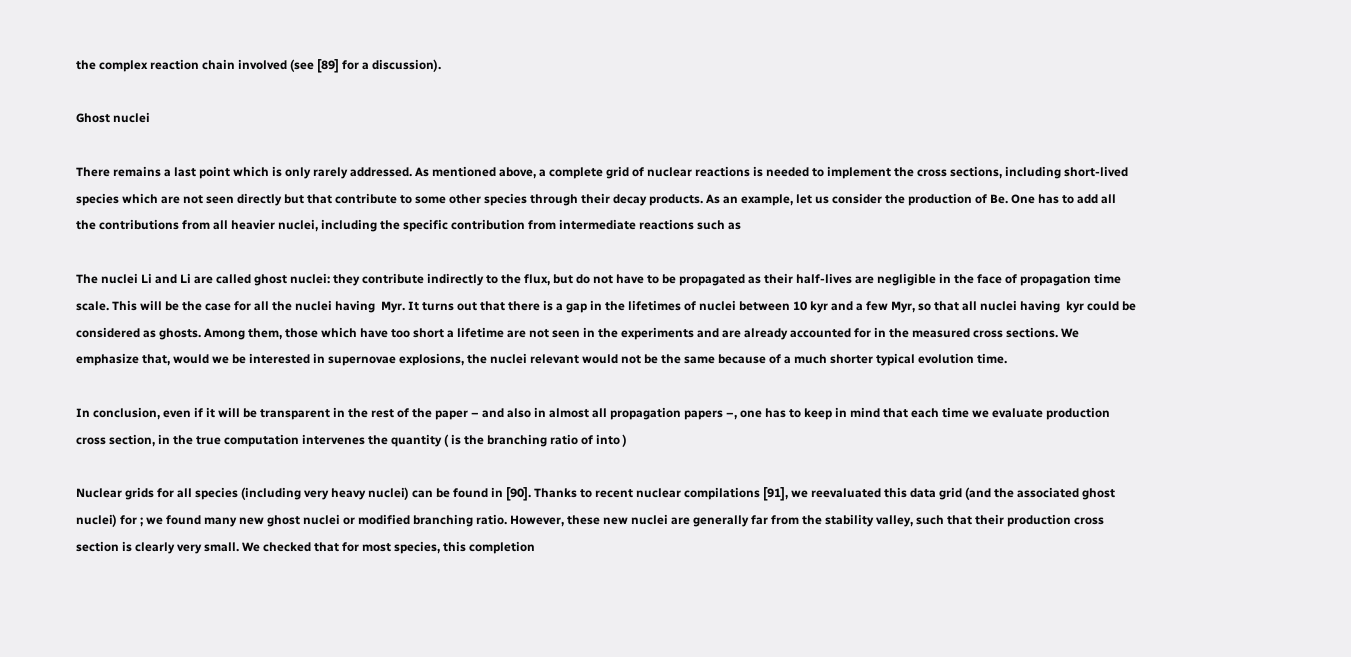the complex reaction chain involved (see [89] for a discussion).

Ghost nuclei

There remains a last point which is only rarely addressed. As mentioned above, a complete grid of nuclear reactions is needed to implement the cross sections, including short-lived species which are not seen directly but that contribute to some other species through their decay products. As an example, let us consider the production of Be. One has to add all the contributions from all heavier nuclei, including the specific contribution from intermediate reactions such as

The nuclei Li and Li are called ghost nuclei: they contribute indirectly to the flux, but do not have to be propagated as their half-lives are negligible in the face of propagation time scale. This will be the case for all the nuclei having  Myr. It turns out that there is a gap in the lifetimes of nuclei between 10 kyr and a few Myr, so that all nuclei having  kyr could be considered as ghosts. Among them, those which have too short a lifetime are not seen in the experiments and are already accounted for in the measured cross sections. We emphasize that, would we be interested in supernovae explosions, the nuclei relevant would not be the same because of a much shorter typical evolution time.

In conclusion, even if it will be transparent in the rest of the paper – and also in almost all propagation papers –, one has to keep in mind that each time we evaluate production cross section, in the true computation intervenes the quantity ( is the branching ratio of into )

Nuclear grids for all species (including very heavy nuclei) can be found in [90]. Thanks to recent nuclear compilations [91], we reevaluated this data grid (and the associated ghost nuclei) for ; we found many new ghost nuclei or modified branching ratio. However, these new nuclei are generally far from the stability valley, such that their production cross section is clearly very small. We checked that for most species, this completion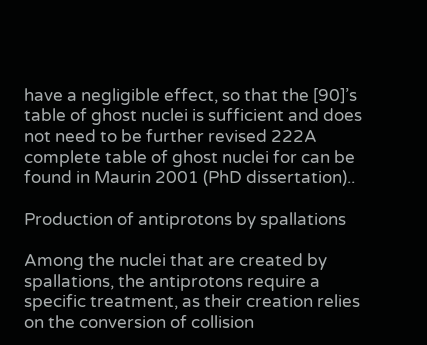have a negligible effect, so that the [90]’s table of ghost nuclei is sufficient and does not need to be further revised 222A complete table of ghost nuclei for can be found in Maurin 2001 (PhD dissertation)..

Production of antiprotons by spallations

Among the nuclei that are created by spallations, the antiprotons require a specific treatment, as their creation relies on the conversion of collision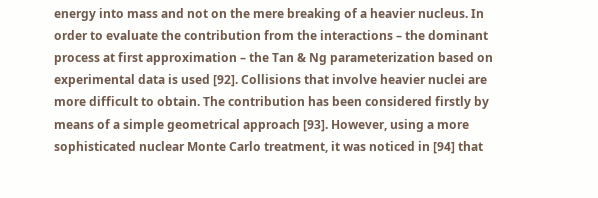energy into mass and not on the mere breaking of a heavier nucleus. In order to evaluate the contribution from the interactions – the dominant process at first approximation – the Tan & Ng parameterization based on experimental data is used [92]. Collisions that involve heavier nuclei are more difficult to obtain. The contribution has been considered firstly by means of a simple geometrical approach [93]. However, using a more sophisticated nuclear Monte Carlo treatment, it was noticed in [94] that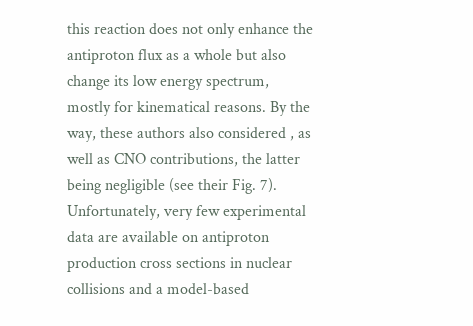this reaction does not only enhance the antiproton flux as a whole but also change its low energy spectrum, mostly for kinematical reasons. By the way, these authors also considered , as well as CNO contributions, the latter being negligible (see their Fig. 7). Unfortunately, very few experimental data are available on antiproton production cross sections in nuclear collisions and a model-based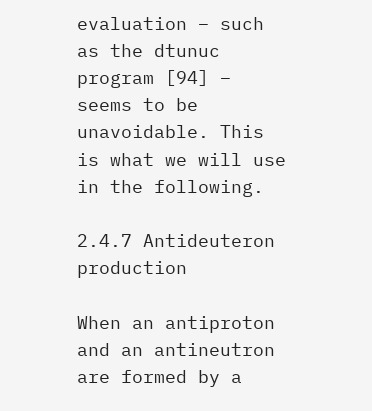evaluation – such as the dtunuc program [94] – seems to be unavoidable. This is what we will use in the following.

2.4.7 Antideuteron production

When an antiproton and an antineutron are formed by a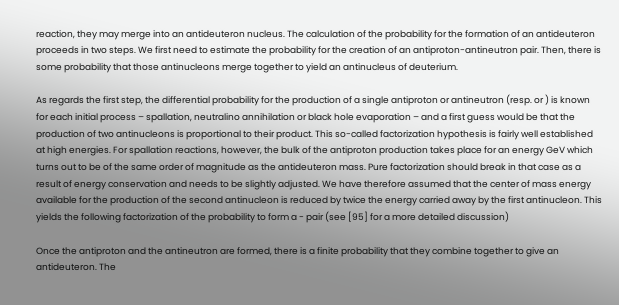reaction, they may merge into an antideuteron nucleus. The calculation of the probability for the formation of an antideuteron proceeds in two steps. We first need to estimate the probability for the creation of an antiproton-antineutron pair. Then, there is some probability that those antinucleons merge together to yield an antinucleus of deuterium.

As regards the first step, the differential probability for the production of a single antiproton or antineutron (resp. or ) is known for each initial process – spallation, neutralino annihilation or black hole evaporation – and a first guess would be that the production of two antinucleons is proportional to their product. This so-called factorization hypothesis is fairly well established at high energies. For spallation reactions, however, the bulk of the antiproton production takes place for an energy GeV which turns out to be of the same order of magnitude as the antideuteron mass. Pure factorization should break in that case as a result of energy conservation and needs to be slightly adjusted. We have therefore assumed that the center of mass energy available for the production of the second antinucleon is reduced by twice the energy carried away by the first antinucleon. This yields the following factorization of the probability to form a - pair (see [95] for a more detailed discussion)

Once the antiproton and the antineutron are formed, there is a finite probability that they combine together to give an antideuteron. The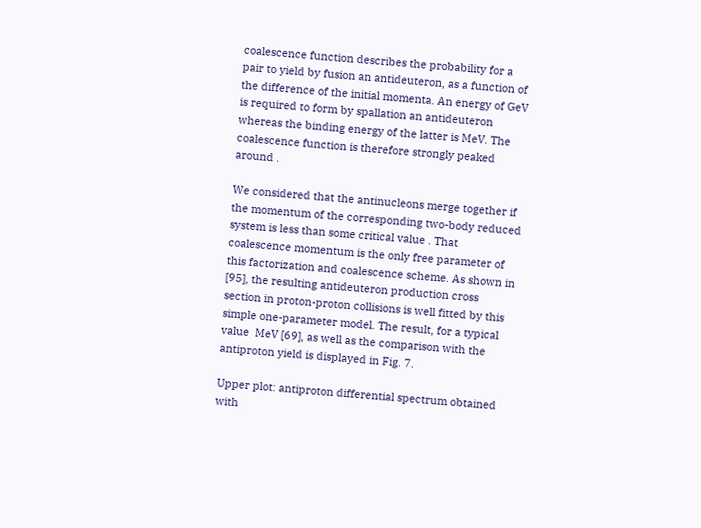coalescence function describes the probability for a pair to yield by fusion an antideuteron, as a function of the difference of the initial momenta. An energy of GeV is required to form by spallation an antideuteron whereas the binding energy of the latter is MeV. The coalescence function is therefore strongly peaked around .

We considered that the antinucleons merge together if the momentum of the corresponding two-body reduced system is less than some critical value . That coalescence momentum is the only free parameter of this factorization and coalescence scheme. As shown in [95], the resulting antideuteron production cross section in proton-proton collisions is well fitted by this simple one-parameter model. The result, for a typical value  MeV [69], as well as the comparison with the antiproton yield is displayed in Fig. 7.

Upper plot: antiproton differential spectrum obtained with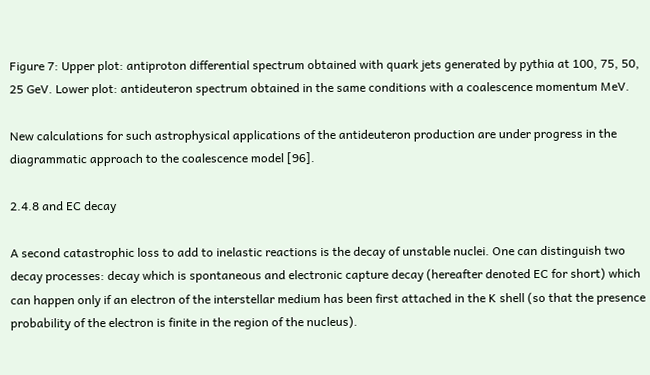Figure 7: Upper plot: antiproton differential spectrum obtained with quark jets generated by pythia at 100, 75, 50, 25 GeV. Lower plot: antideuteron spectrum obtained in the same conditions with a coalescence momentum MeV.

New calculations for such astrophysical applications of the antideuteron production are under progress in the diagrammatic approach to the coalescence model [96].

2.4.8 and EC decay

A second catastrophic loss to add to inelastic reactions is the decay of unstable nuclei. One can distinguish two decay processes: decay which is spontaneous and electronic capture decay (hereafter denoted EC for short) which can happen only if an electron of the interstellar medium has been first attached in the K shell (so that the presence probability of the electron is finite in the region of the nucleus).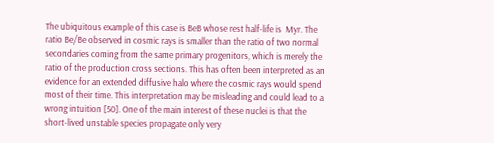The ubiquitous example of this case is BeB whose rest half-life is  Myr. The ratio Be/Be observed in cosmic rays is smaller than the ratio of two normal secondaries coming from the same primary progenitors, which is merely the ratio of the production cross sections. This has often been interpreted as an evidence for an extended diffusive halo where the cosmic rays would spend most of their time. This interpretation may be misleading and could lead to a wrong intuition [50]. One of the main interest of these nuclei is that the short-lived unstable species propagate only very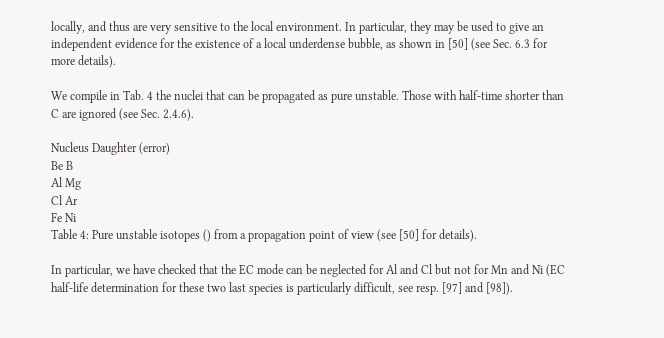locally, and thus are very sensitive to the local environment. In particular, they may be used to give an independent evidence for the existence of a local underdense bubble, as shown in [50] (see Sec. 6.3 for more details).

We compile in Tab. 4 the nuclei that can be propagated as pure unstable. Those with half-time shorter than C are ignored (see Sec. 2.4.6).

Nucleus Daughter (error)
Be B
Al Mg
Cl Ar
Fe Ni
Table 4: Pure unstable isotopes () from a propagation point of view (see [50] for details).

In particular, we have checked that the EC mode can be neglected for Al and Cl but not for Mn and Ni (EC half-life determination for these two last species is particularly difficult, see resp. [97] and [98]).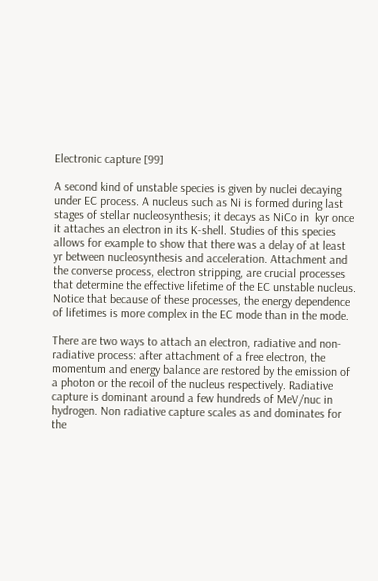Electronic capture [99]

A second kind of unstable species is given by nuclei decaying under EC process. A nucleus such as Ni is formed during last stages of stellar nucleosynthesis; it decays as NiCo in  kyr once it attaches an electron in its K-shell. Studies of this species allows for example to show that there was a delay of at least  yr between nucleosynthesis and acceleration. Attachment and the converse process, electron stripping, are crucial processes that determine the effective lifetime of the EC unstable nucleus. Notice that because of these processes, the energy dependence of lifetimes is more complex in the EC mode than in the mode.

There are two ways to attach an electron, radiative and non-radiative process: after attachment of a free electron, the momentum and energy balance are restored by the emission of a photon or the recoil of the nucleus respectively. Radiative capture is dominant around a few hundreds of MeV/nuc in hydrogen. Non radiative capture scales as and dominates for the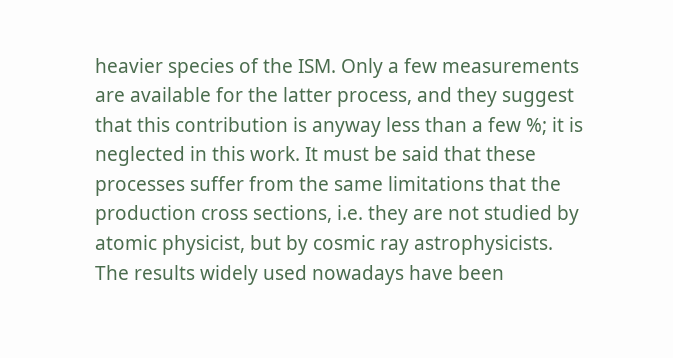heavier species of the ISM. Only a few measurements are available for the latter process, and they suggest that this contribution is anyway less than a few %; it is neglected in this work. It must be said that these processes suffer from the same limitations that the production cross sections, i.e. they are not studied by atomic physicist, but by cosmic ray astrophysicists. The results widely used nowadays have been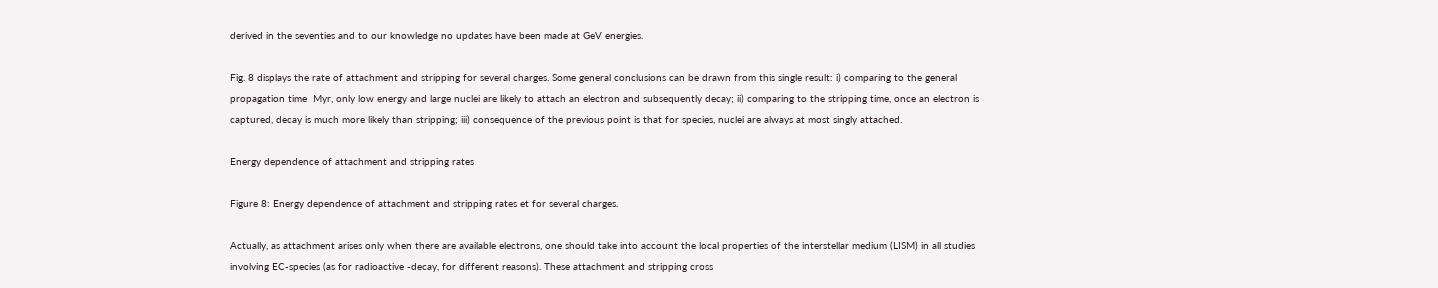derived in the seventies and to our knowledge no updates have been made at GeV energies.

Fig. 8 displays the rate of attachment and stripping for several charges. Some general conclusions can be drawn from this single result: i) comparing to the general propagation time  Myr, only low energy and large nuclei are likely to attach an electron and subsequently decay; ii) comparing to the stripping time, once an electron is captured, decay is much more likely than stripping; iii) consequence of the previous point is that for species, nuclei are always at most singly attached.

Energy dependence of attachment and stripping rates

Figure 8: Energy dependence of attachment and stripping rates et for several charges.

Actually, as attachment arises only when there are available electrons, one should take into account the local properties of the interstellar medium (LISM) in all studies involving EC-species (as for radioactive -decay, for different reasons). These attachment and stripping cross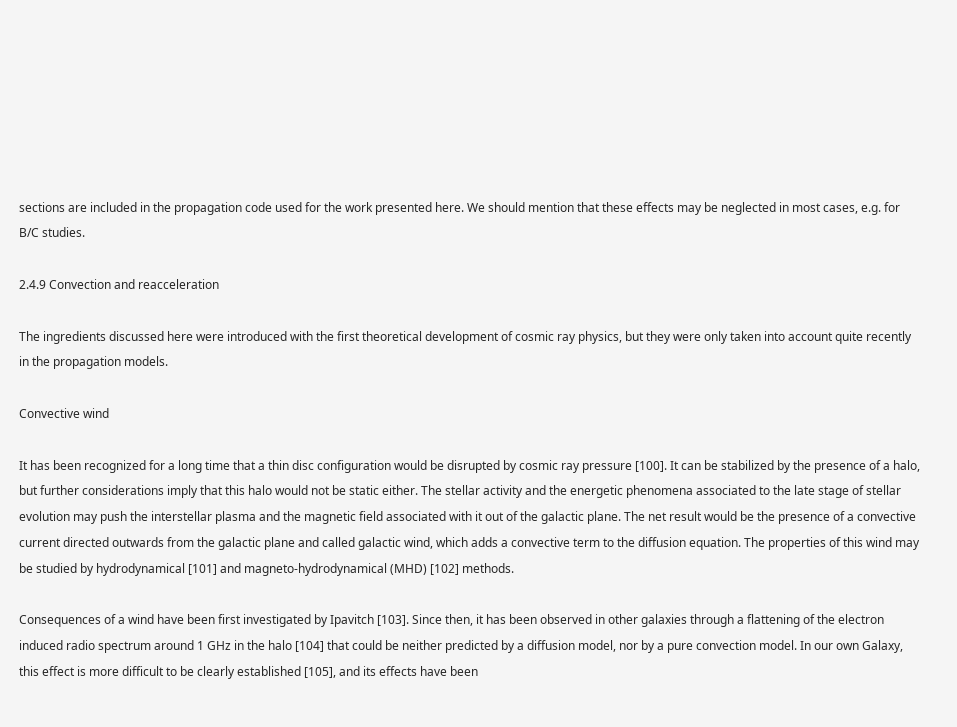sections are included in the propagation code used for the work presented here. We should mention that these effects may be neglected in most cases, e.g. for B/C studies.

2.4.9 Convection and reacceleration

The ingredients discussed here were introduced with the first theoretical development of cosmic ray physics, but they were only taken into account quite recently in the propagation models.

Convective wind

It has been recognized for a long time that a thin disc configuration would be disrupted by cosmic ray pressure [100]. It can be stabilized by the presence of a halo, but further considerations imply that this halo would not be static either. The stellar activity and the energetic phenomena associated to the late stage of stellar evolution may push the interstellar plasma and the magnetic field associated with it out of the galactic plane. The net result would be the presence of a convective current directed outwards from the galactic plane and called galactic wind, which adds a convective term to the diffusion equation. The properties of this wind may be studied by hydrodynamical [101] and magneto-hydrodynamical (MHD) [102] methods.

Consequences of a wind have been first investigated by Ipavitch [103]. Since then, it has been observed in other galaxies through a flattening of the electron induced radio spectrum around 1 GHz in the halo [104] that could be neither predicted by a diffusion model, nor by a pure convection model. In our own Galaxy, this effect is more difficult to be clearly established [105], and its effects have been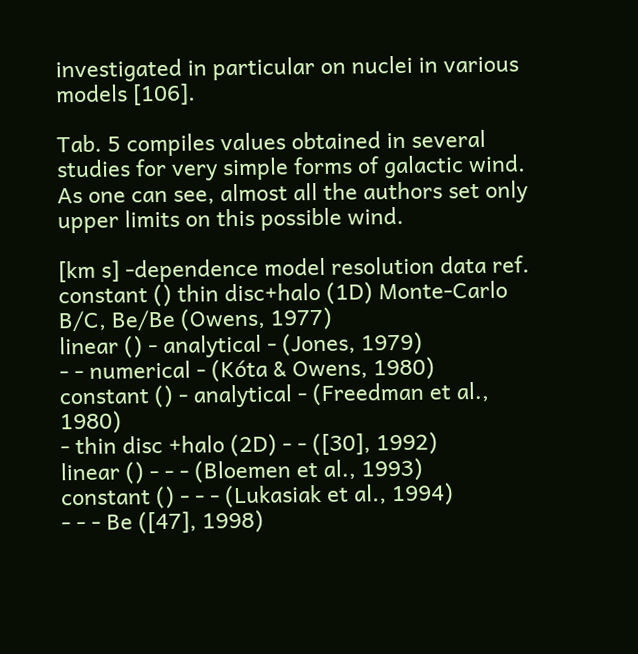investigated in particular on nuclei in various models [106].

Tab. 5 compiles values obtained in several studies for very simple forms of galactic wind. As one can see, almost all the authors set only upper limits on this possible wind.

[km s] -dependence model resolution data ref.
constant () thin disc+halo (1D) Monte-Carlo B/C, Be/Be (Owens, 1977)
linear () - analytical - (Jones, 1979)
- - numerical - (Kóta & Owens, 1980)
constant () - analytical - (Freedman et al., 1980)
- thin disc +halo (2D) - - ([30], 1992)
linear () - - - (Bloemen et al., 1993)
constant () - - - (Lukasiak et al., 1994)
- - - Be ([47], 1998)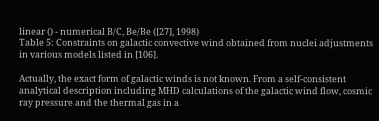linear () - numerical B/C, Be/Be ([27], 1998)
Table 5: Constraints on galactic convective wind obtained from nuclei adjustments in various models listed in [106].

Actually, the exact form of galactic winds is not known. From a self-consistent analytical description including MHD calculations of the galactic wind flow, cosmic ray pressure and the thermal gas in a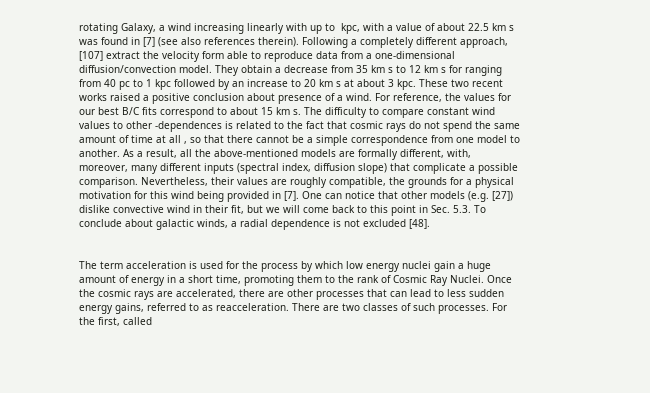rotating Galaxy, a wind increasing linearly with up to  kpc, with a value of about 22.5 km s was found in [7] (see also references therein). Following a completely different approach, [107] extract the velocity form able to reproduce data from a one-dimensional diffusion/convection model. They obtain a decrease from 35 km s to 12 km s for ranging from 40 pc to 1 kpc followed by an increase to 20 km s at about 3 kpc. These two recent works raised a positive conclusion about presence of a wind. For reference, the values for our best B/C fits correspond to about 15 km s. The difficulty to compare constant wind values to other -dependences is related to the fact that cosmic rays do not spend the same amount of time at all , so that there cannot be a simple correspondence from one model to another. As a result, all the above-mentioned models are formally different, with, moreover, many different inputs (spectral index, diffusion slope) that complicate a possible comparison. Nevertheless, their values are roughly compatible, the grounds for a physical motivation for this wind being provided in [7]. One can notice that other models (e.g. [27]) dislike convective wind in their fit, but we will come back to this point in Sec. 5.3. To conclude about galactic winds, a radial dependence is not excluded [48].


The term acceleration is used for the process by which low energy nuclei gain a huge amount of energy in a short time, promoting them to the rank of Cosmic Ray Nuclei. Once the cosmic rays are accelerated, there are other processes that can lead to less sudden energy gains, referred to as reacceleration. There are two classes of such processes. For the first, called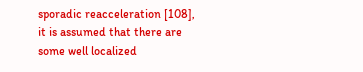sporadic reacceleration [108], it is assumed that there are some well localized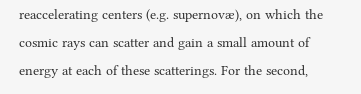reaccelerating centers (e.g. supernovæ), on which the cosmic rays can scatter and gain a small amount of energy at each of these scatterings. For the second,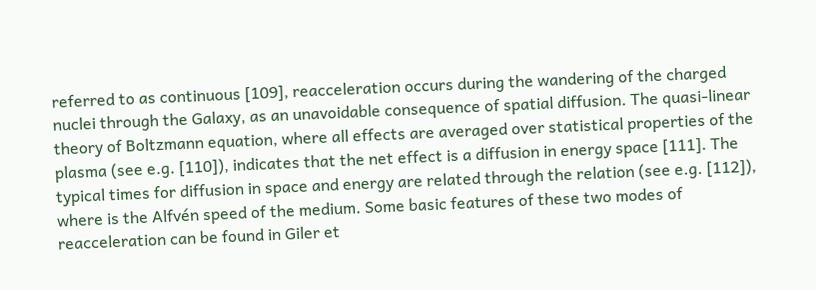referred to as continuous [109], reacceleration occurs during the wandering of the charged nuclei through the Galaxy, as an unavoidable consequence of spatial diffusion. The quasi-linear theory of Boltzmann equation, where all effects are averaged over statistical properties of the plasma (see e.g. [110]), indicates that the net effect is a diffusion in energy space [111]. The typical times for diffusion in space and energy are related through the relation (see e.g. [112]), where is the Alfvén speed of the medium. Some basic features of these two modes of reacceleration can be found in Giler et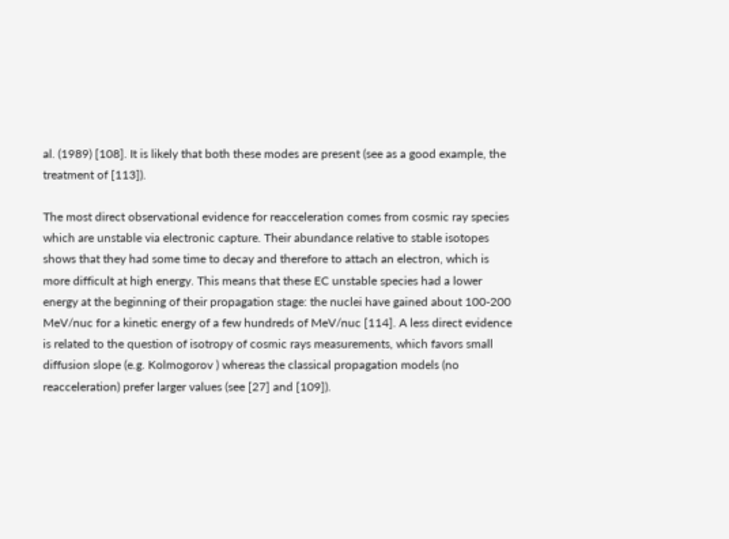al. (1989) [108]. It is likely that both these modes are present (see as a good example, the treatment of [113]).

The most direct observational evidence for reacceleration comes from cosmic ray species which are unstable via electronic capture. Their abundance relative to stable isotopes shows that they had some time to decay and therefore to attach an electron, which is more difficult at high energy. This means that these EC unstable species had a lower energy at the beginning of their propagation stage: the nuclei have gained about 100-200 MeV/nuc for a kinetic energy of a few hundreds of MeV/nuc [114]. A less direct evidence is related to the question of isotropy of cosmic rays measurements, which favors small diffusion slope (e.g. Kolmogorov ) whereas the classical propagation models (no reacceleration) prefer larger values (see [27] and [109]).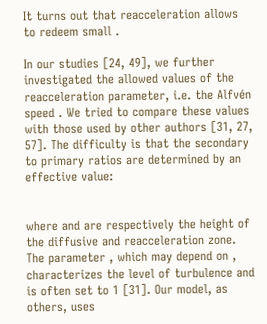It turns out that reacceleration allows to redeem small .

In our studies [24, 49], we further investigated the allowed values of the reacceleration parameter, i.e. the Alfvén speed . We tried to compare these values with those used by other authors [31, 27, 57]. The difficulty is that the secondary to primary ratios are determined by an effective value:


where and are respectively the height of the diffusive and reacceleration zone. The parameter , which may depend on , characterizes the level of turbulence and is often set to 1 [31]. Our model, as others, uses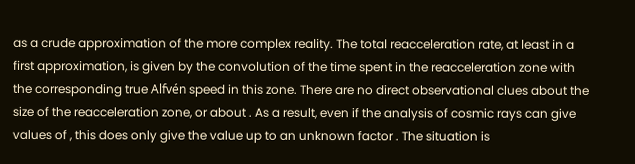as a crude approximation of the more complex reality. The total reacceleration rate, at least in a first approximation, is given by the convolution of the time spent in the reacceleration zone with the corresponding true Alfvén speed in this zone. There are no direct observational clues about the size of the reacceleration zone, or about . As a result, even if the analysis of cosmic rays can give values of , this does only give the value up to an unknown factor . The situation is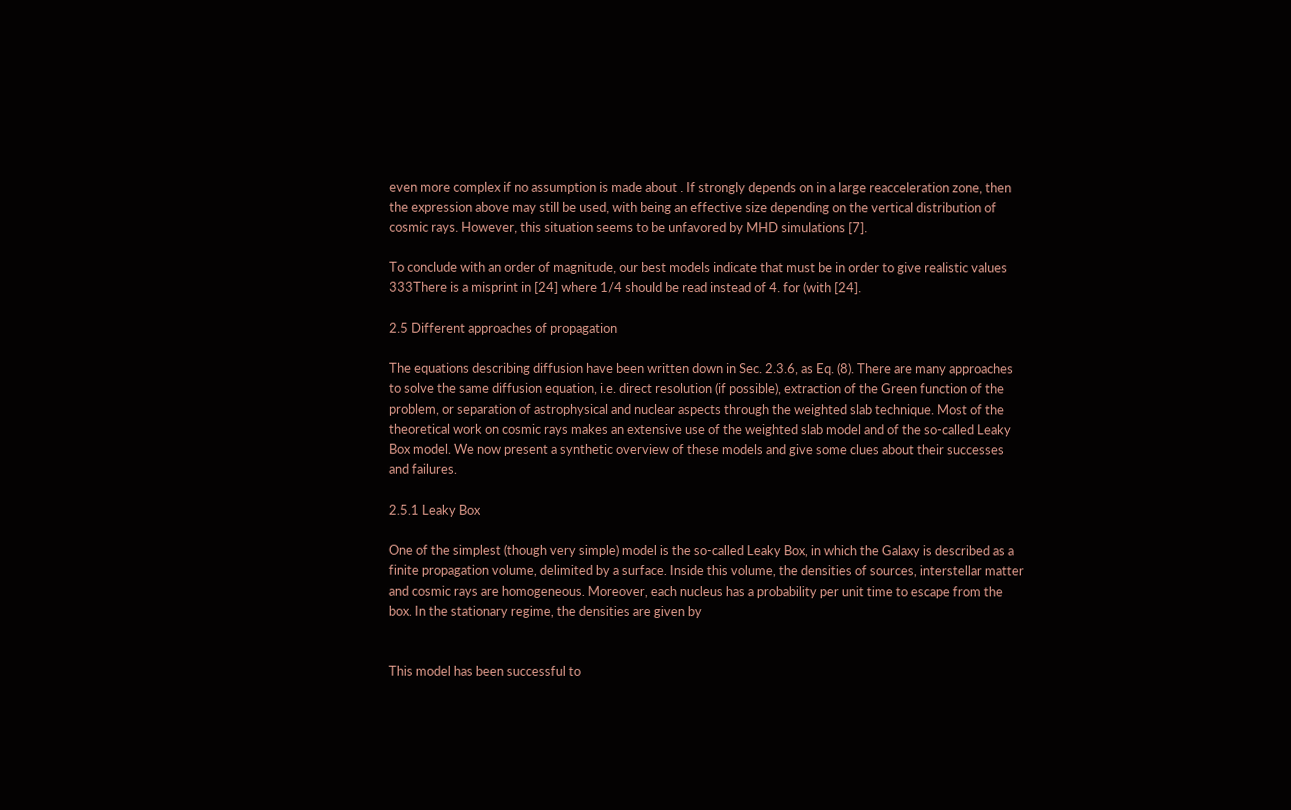even more complex if no assumption is made about . If strongly depends on in a large reacceleration zone, then the expression above may still be used, with being an effective size depending on the vertical distribution of cosmic rays. However, this situation seems to be unfavored by MHD simulations [7].

To conclude with an order of magnitude, our best models indicate that must be in order to give realistic values 333There is a misprint in [24] where 1/4 should be read instead of 4. for (with [24].

2.5 Different approaches of propagation

The equations describing diffusion have been written down in Sec. 2.3.6, as Eq. (8). There are many approaches to solve the same diffusion equation, i.e. direct resolution (if possible), extraction of the Green function of the problem, or separation of astrophysical and nuclear aspects through the weighted slab technique. Most of the theoretical work on cosmic rays makes an extensive use of the weighted slab model and of the so-called Leaky Box model. We now present a synthetic overview of these models and give some clues about their successes and failures.

2.5.1 Leaky Box

One of the simplest (though very simple) model is the so-called Leaky Box, in which the Galaxy is described as a finite propagation volume, delimited by a surface. Inside this volume, the densities of sources, interstellar matter and cosmic rays are homogeneous. Moreover, each nucleus has a probability per unit time to escape from the box. In the stationary regime, the densities are given by


This model has been successful to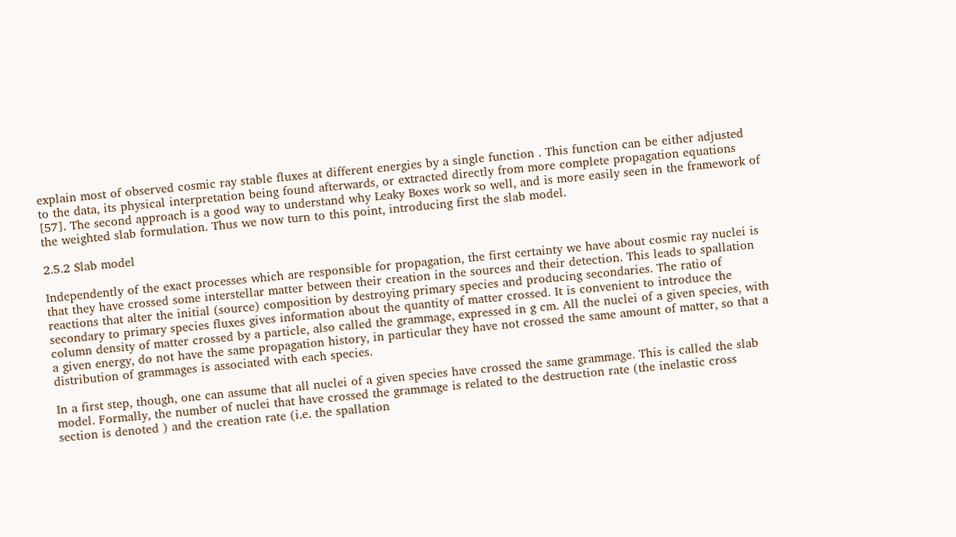explain most of observed cosmic ray stable fluxes at different energies by a single function . This function can be either adjusted to the data, its physical interpretation being found afterwards, or extracted directly from more complete propagation equations [57]. The second approach is a good way to understand why Leaky Boxes work so well, and is more easily seen in the framework of the weighted slab formulation. Thus we now turn to this point, introducing first the slab model.

2.5.2 Slab model

Independently of the exact processes which are responsible for propagation, the first certainty we have about cosmic ray nuclei is that they have crossed some interstellar matter between their creation in the sources and their detection. This leads to spallation reactions that alter the initial (source) composition by destroying primary species and producing secondaries. The ratio of secondary to primary species fluxes gives information about the quantity of matter crossed. It is convenient to introduce the column density of matter crossed by a particle, also called the grammage, expressed in g cm. All the nuclei of a given species, with a given energy, do not have the same propagation history, in particular they have not crossed the same amount of matter, so that a distribution of grammages is associated with each species.

In a first step, though, one can assume that all nuclei of a given species have crossed the same grammage. This is called the slab model. Formally, the number of nuclei that have crossed the grammage is related to the destruction rate (the inelastic cross section is denoted ) and the creation rate (i.e. the spallation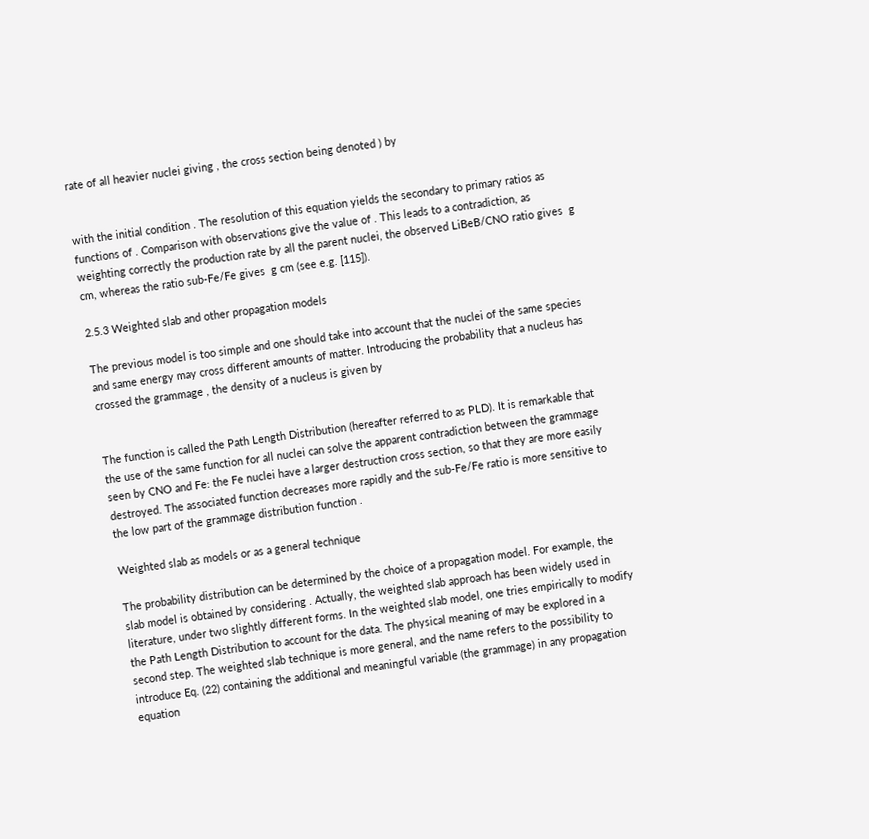rate of all heavier nuclei giving , the cross section being denoted ) by


with the initial condition . The resolution of this equation yields the secondary to primary ratios as functions of . Comparison with observations give the value of . This leads to a contradiction, as weighting correctly the production rate by all the parent nuclei, the observed LiBeB/CNO ratio gives  g cm, whereas the ratio sub-Fe/Fe gives  g cm (see e.g. [115]).

2.5.3 Weighted slab and other propagation models

The previous model is too simple and one should take into account that the nuclei of the same species and same energy may cross different amounts of matter. Introducing the probability that a nucleus has crossed the grammage , the density of a nucleus is given by


The function is called the Path Length Distribution (hereafter referred to as PLD). It is remarkable that the use of the same function for all nuclei can solve the apparent contradiction between the grammage seen by CNO and Fe: the Fe nuclei have a larger destruction cross section, so that they are more easily destroyed. The associated function decreases more rapidly and the sub-Fe/Fe ratio is more sensitive to the low part of the grammage distribution function .

Weighted slab as models or as a general technique

The probability distribution can be determined by the choice of a propagation model. For example, the slab model is obtained by considering . Actually, the weighted slab approach has been widely used in literature, under two slightly different forms. In the weighted slab model, one tries empirically to modify the Path Length Distribution to account for the data. The physical meaning of may be explored in a second step. The weighted slab technique is more general, and the name refers to the possibility to introduce Eq. (22) containing the additional and meaningful variable (the grammage) in any propagation equation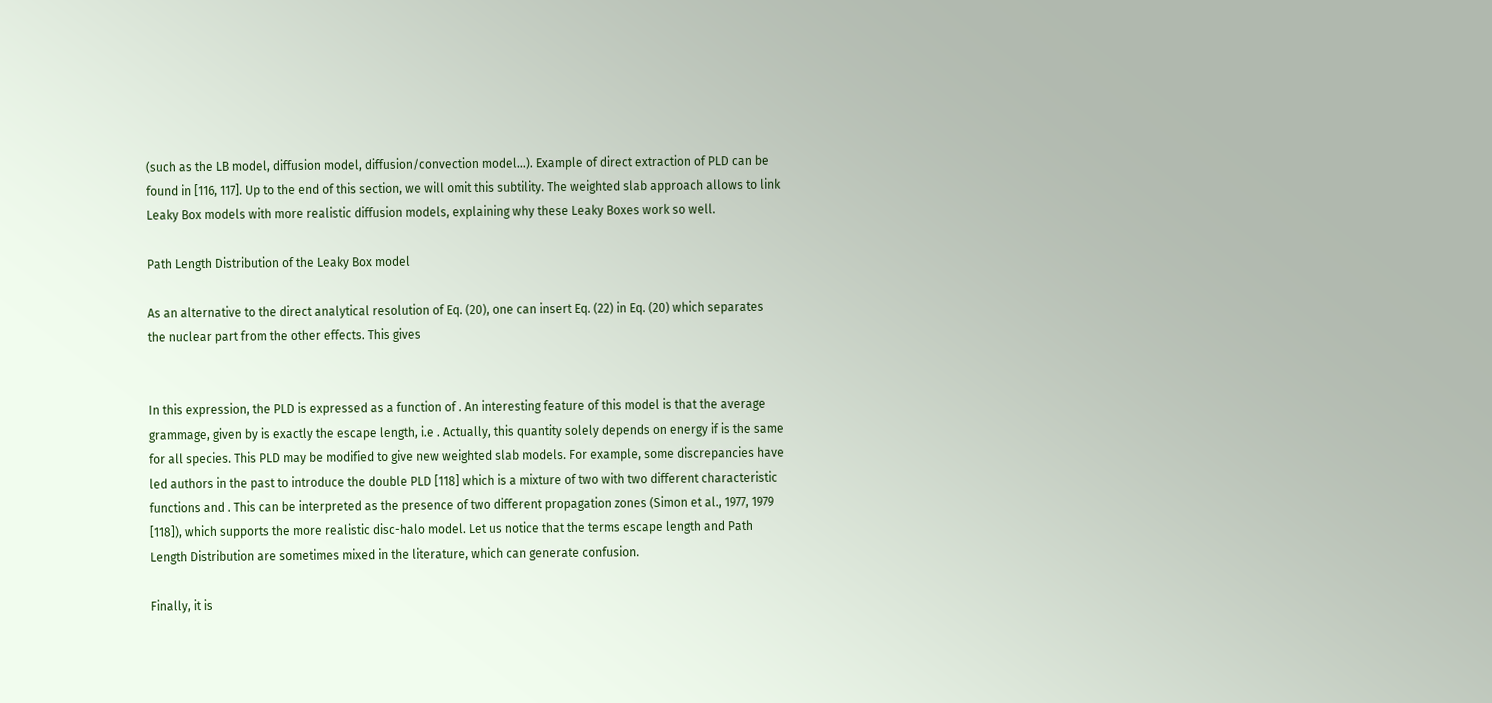(such as the LB model, diffusion model, diffusion/convection model…). Example of direct extraction of PLD can be found in [116, 117]. Up to the end of this section, we will omit this subtility. The weighted slab approach allows to link Leaky Box models with more realistic diffusion models, explaining why these Leaky Boxes work so well.

Path Length Distribution of the Leaky Box model

As an alternative to the direct analytical resolution of Eq. (20), one can insert Eq. (22) in Eq. (20) which separates the nuclear part from the other effects. This gives


In this expression, the PLD is expressed as a function of . An interesting feature of this model is that the average grammage, given by is exactly the escape length, i.e . Actually, this quantity solely depends on energy if is the same for all species. This PLD may be modified to give new weighted slab models. For example, some discrepancies have led authors in the past to introduce the double PLD [118] which is a mixture of two with two different characteristic functions and . This can be interpreted as the presence of two different propagation zones (Simon et al., 1977, 1979 [118]), which supports the more realistic disc-halo model. Let us notice that the terms escape length and Path Length Distribution are sometimes mixed in the literature, which can generate confusion.

Finally, it is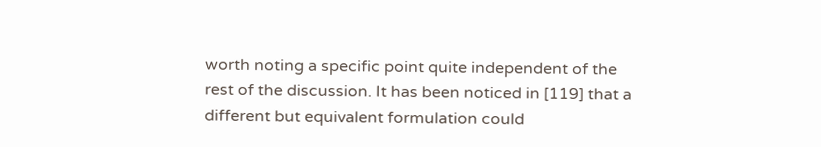worth noting a specific point quite independent of the rest of the discussion. It has been noticed in [119] that a different but equivalent formulation could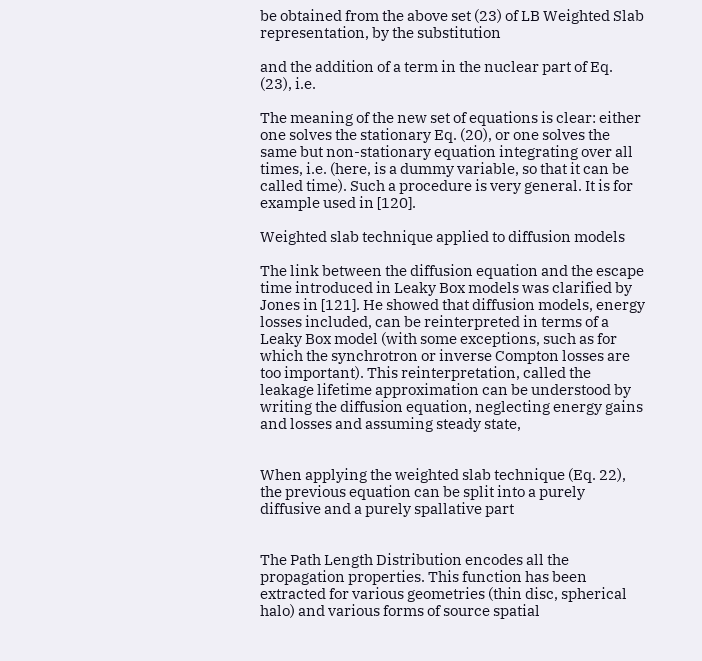be obtained from the above set (23) of LB Weighted Slab representation, by the substitution

and the addition of a term in the nuclear part of Eq. (23), i.e.

The meaning of the new set of equations is clear: either one solves the stationary Eq. (20), or one solves the same but non-stationary equation integrating over all times, i.e. (here, is a dummy variable, so that it can be called time). Such a procedure is very general. It is for example used in [120].

Weighted slab technique applied to diffusion models

The link between the diffusion equation and the escape time introduced in Leaky Box models was clarified by Jones in [121]. He showed that diffusion models, energy losses included, can be reinterpreted in terms of a Leaky Box model (with some exceptions, such as for which the synchrotron or inverse Compton losses are too important). This reinterpretation, called the leakage lifetime approximation can be understood by writing the diffusion equation, neglecting energy gains and losses and assuming steady state,


When applying the weighted slab technique (Eq. 22), the previous equation can be split into a purely diffusive and a purely spallative part


The Path Length Distribution encodes all the propagation properties. This function has been extracted for various geometries (thin disc, spherical halo) and various forms of source spatial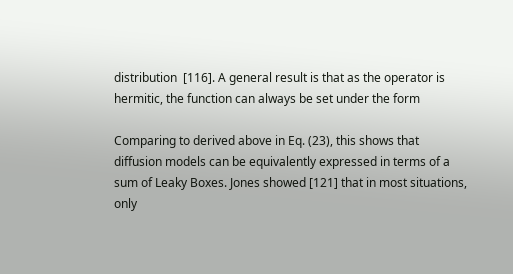distribution  [116]. A general result is that as the operator is hermitic, the function can always be set under the form

Comparing to derived above in Eq. (23), this shows that diffusion models can be equivalently expressed in terms of a sum of Leaky Boxes. Jones showed [121] that in most situations, only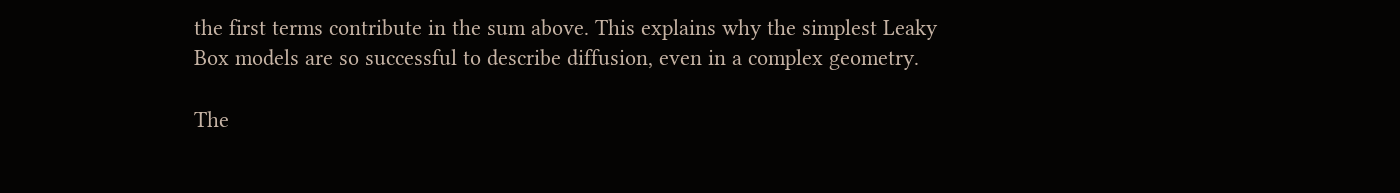the first terms contribute in the sum above. This explains why the simplest Leaky Box models are so successful to describe diffusion, even in a complex geometry.

The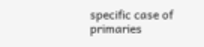specific case of primaries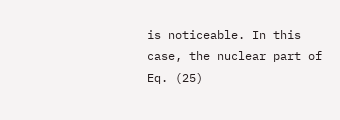is noticeable. In this case, the nuclear part of Eq. (25)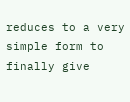reduces to a very simple form to finally give